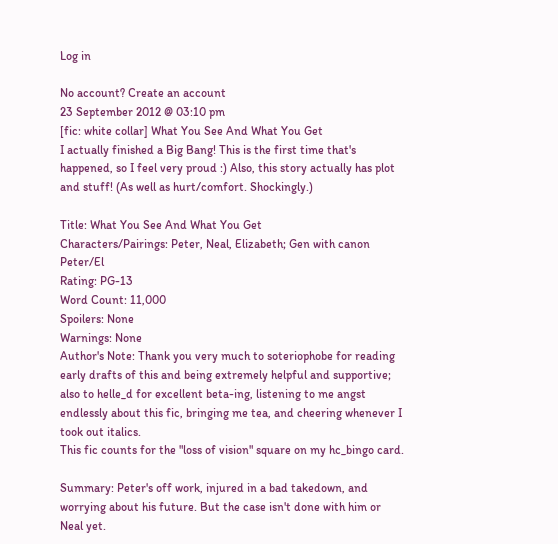Log in

No account? Create an account
23 September 2012 @ 03:10 pm
[fic: white collar] What You See And What You Get
I actually finished a Big Bang! This is the first time that's happened, so I feel very proud :) Also, this story actually has plot and stuff! (As well as hurt/comfort. Shockingly.)

Title: What You See And What You Get
Characters/Pairings: Peter, Neal, Elizabeth; Gen with canon Peter/El
Rating: PG-13
Word Count: 11,000
Spoilers: None
Warnings: None
Author's Note: Thank you very much to soteriophobe for reading early drafts of this and being extremely helpful and supportive; also to helle_d for excellent beta-ing, listening to me angst endlessly about this fic, bringing me tea, and cheering whenever I took out italics.
This fic counts for the "loss of vision" square on my hc_bingo card.

Summary: Peter's off work, injured in a bad takedown, and worrying about his future. But the case isn't done with him or Neal yet.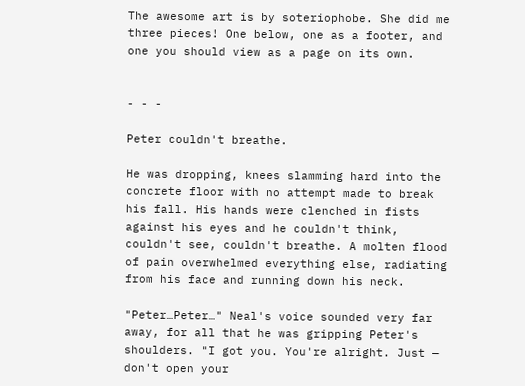The awesome art is by soteriophobe. She did me three pieces! One below, one as a footer, and one you should view as a page on its own.


- - -

Peter couldn't breathe.

He was dropping, knees slamming hard into the concrete floor with no attempt made to break his fall. His hands were clenched in fists against his eyes and he couldn't think, couldn't see, couldn't breathe. A molten flood of pain overwhelmed everything else, radiating from his face and running down his neck.

"Peter…Peter…" Neal's voice sounded very far away, for all that he was gripping Peter's shoulders. "I got you. You're alright. Just — don't open your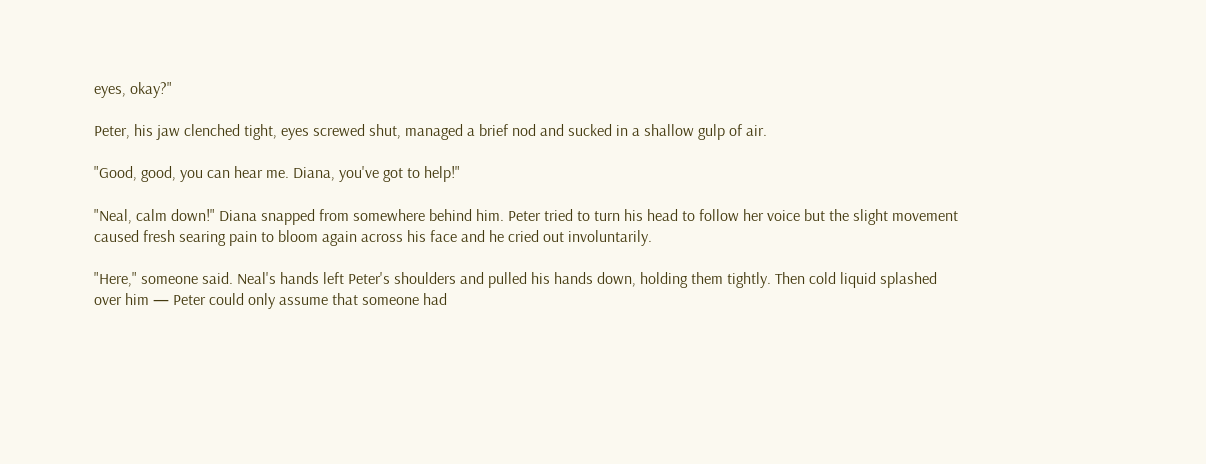eyes, okay?"

Peter, his jaw clenched tight, eyes screwed shut, managed a brief nod and sucked in a shallow gulp of air.

"Good, good, you can hear me. Diana, you've got to help!"

"Neal, calm down!" Diana snapped from somewhere behind him. Peter tried to turn his head to follow her voice but the slight movement caused fresh searing pain to bloom again across his face and he cried out involuntarily.

"Here," someone said. Neal's hands left Peter's shoulders and pulled his hands down, holding them tightly. Then cold liquid splashed over him — Peter could only assume that someone had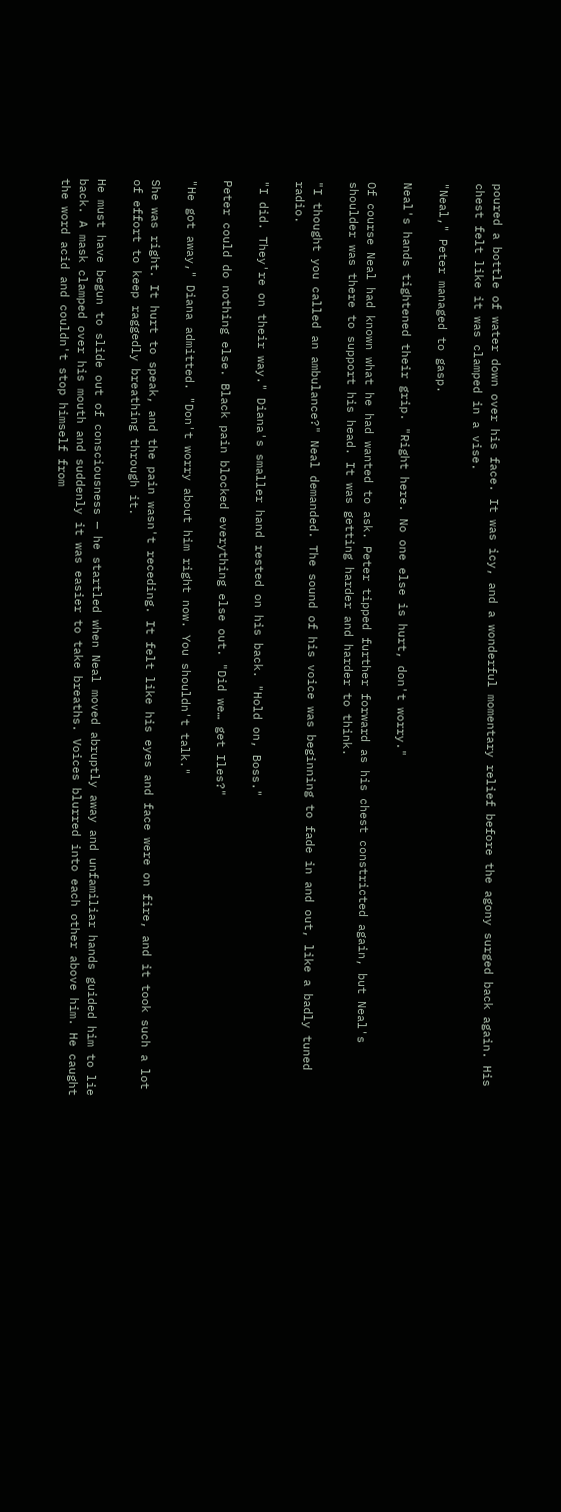poured a bottle of water down over his face. It was icy, and a wonderful momentary relief before the agony surged back again. His chest felt like it was clamped in a vise.

"Neal," Peter managed to gasp.

Neal's hands tightened their grip. "Right here. No one else is hurt, don't worry."

Of course Neal had known what he had wanted to ask. Peter tipped further forward as his chest constricted again, but Neal's shoulder was there to support his head. It was getting harder and harder to think.

"I thought you called an ambulance?" Neal demanded. The sound of his voice was beginning to fade in and out, like a badly tuned radio.

"I did. They're on their way." Diana's smaller hand rested on his back. "Hold on, Boss."

Peter could do nothing else. Black pain blocked everything else out. "Did we… get Iles?"

"He got away," Diana admitted. "Don't worry about him right now. You shouldn't talk."

She was right. It hurt to speak, and the pain wasn't receding. It felt like his eyes and face were on fire, and it took such a lot of effort to keep raggedly breathing through it.

He must have begun to slide out of consciousness — he startled when Neal moved abruptly away and unfamiliar hands guided him to lie back. A mask clamped over his mouth and suddenly it was easier to take breaths. Voices blurred into each other above him. He caught the word acid and couldn't stop himself from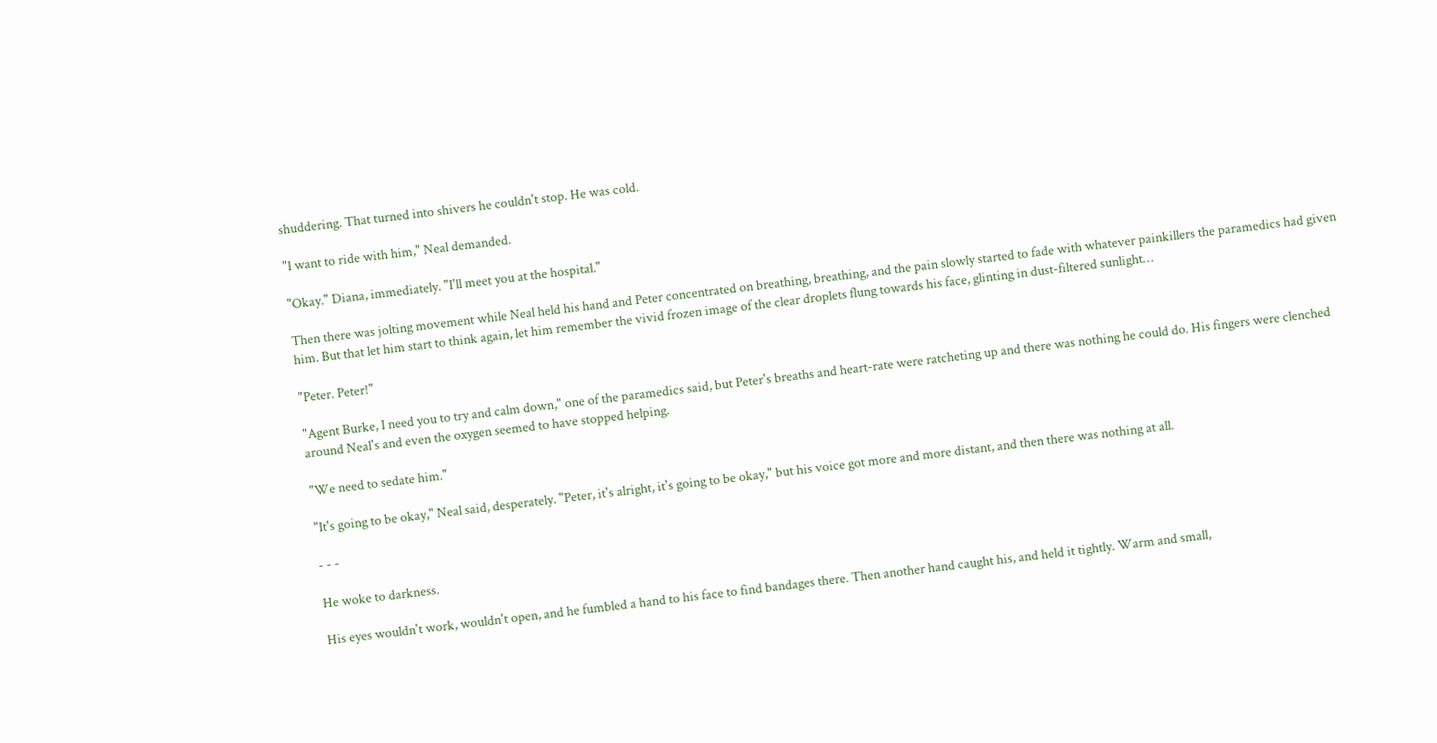shuddering. That turned into shivers he couldn't stop. He was cold.

"I want to ride with him," Neal demanded.

"Okay." Diana, immediately. "I'll meet you at the hospital."

Then there was jolting movement while Neal held his hand and Peter concentrated on breathing, breathing, and the pain slowly started to fade with whatever painkillers the paramedics had given him. But that let him start to think again, let him remember the vivid frozen image of the clear droplets flung towards his face, glinting in dust-filtered sunlight…

"Peter. Peter!"

"Agent Burke, I need you to try and calm down," one of the paramedics said, but Peter's breaths and heart-rate were ratcheting up and there was nothing he could do. His fingers were clenched around Neal's and even the oxygen seemed to have stopped helping.

"We need to sedate him."

"It's going to be okay," Neal said, desperately. "Peter, it's alright, it's going to be okay," but his voice got more and more distant, and then there was nothing at all.

- - -

He woke to darkness.

His eyes wouldn't work, wouldn't open, and he fumbled a hand to his face to find bandages there. Then another hand caught his, and held it tightly. Warm and small,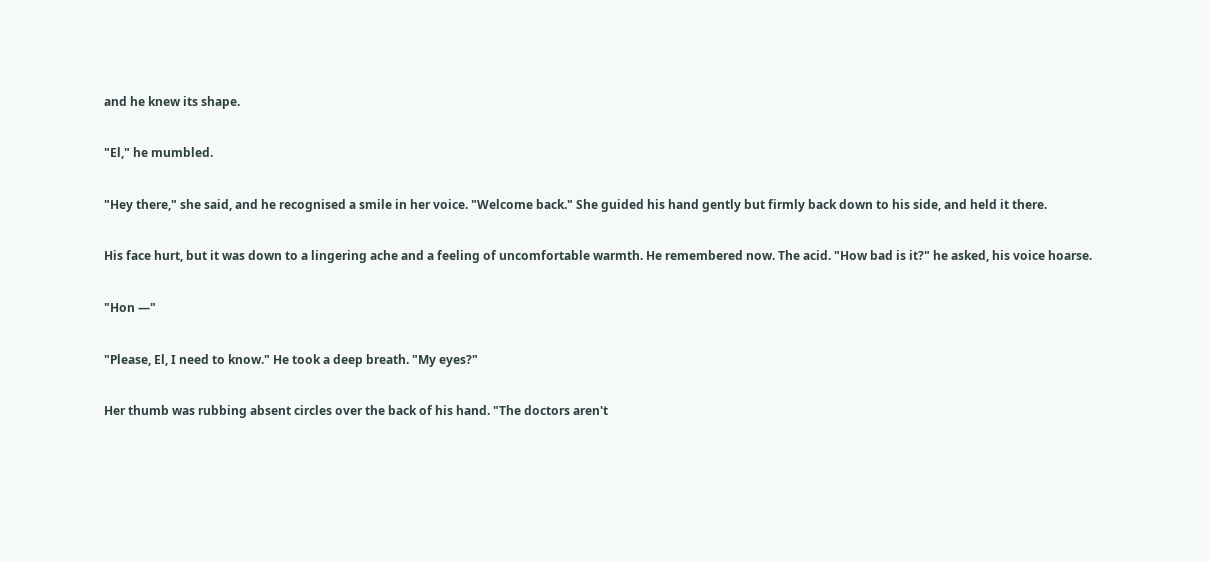and he knew its shape.

"El," he mumbled.

"Hey there," she said, and he recognised a smile in her voice. "Welcome back." She guided his hand gently but firmly back down to his side, and held it there.

His face hurt, but it was down to a lingering ache and a feeling of uncomfortable warmth. He remembered now. The acid. "How bad is it?" he asked, his voice hoarse.

"Hon —"

"Please, El, I need to know." He took a deep breath. "My eyes?"

Her thumb was rubbing absent circles over the back of his hand. "The doctors aren't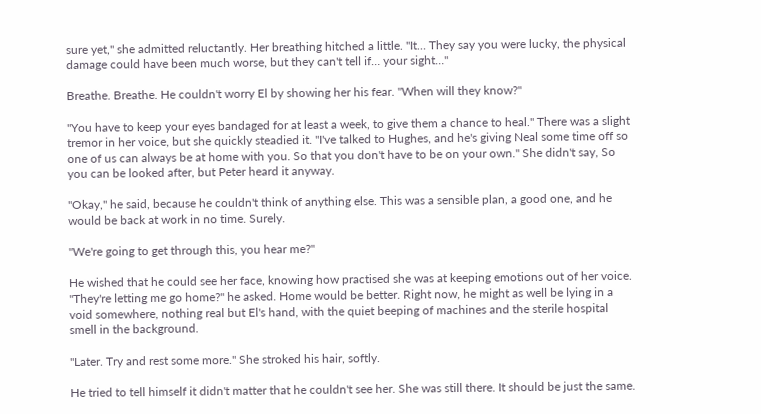sure yet," she admitted reluctantly. Her breathing hitched a little. "It… They say you were lucky, the physical damage could have been much worse, but they can't tell if… your sight…"

Breathe. Breathe. He couldn't worry El by showing her his fear. "When will they know?"

"You have to keep your eyes bandaged for at least a week, to give them a chance to heal." There was a slight tremor in her voice, but she quickly steadied it. "I've talked to Hughes, and he's giving Neal some time off so one of us can always be at home with you. So that you don't have to be on your own." She didn't say, So you can be looked after, but Peter heard it anyway.

"Okay," he said, because he couldn't think of anything else. This was a sensible plan, a good one, and he would be back at work in no time. Surely.

"We're going to get through this, you hear me?"

He wished that he could see her face, knowing how practised she was at keeping emotions out of her voice. "They're letting me go home?" he asked. Home would be better. Right now, he might as well be lying in a void somewhere, nothing real but El's hand, with the quiet beeping of machines and the sterile hospital smell in the background.

"Later. Try and rest some more." She stroked his hair, softly.

He tried to tell himself it didn't matter that he couldn't see her. She was still there. It should be just the same.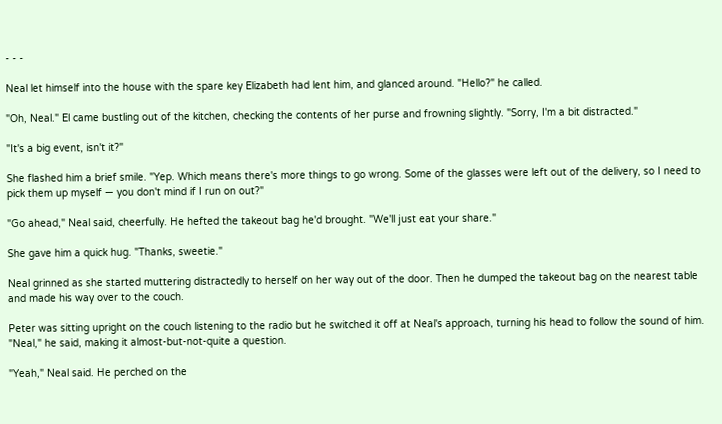- - -

Neal let himself into the house with the spare key Elizabeth had lent him, and glanced around. "Hello?" he called.

"Oh, Neal." El came bustling out of the kitchen, checking the contents of her purse and frowning slightly. "Sorry, I'm a bit distracted."

"It's a big event, isn't it?"

She flashed him a brief smile. "Yep. Which means there's more things to go wrong. Some of the glasses were left out of the delivery, so I need to pick them up myself — you don't mind if I run on out?"

"Go ahead," Neal said, cheerfully. He hefted the takeout bag he'd brought. "We'll just eat your share."

She gave him a quick hug. "Thanks, sweetie."

Neal grinned as she started muttering distractedly to herself on her way out of the door. Then he dumped the takeout bag on the nearest table and made his way over to the couch.

Peter was sitting upright on the couch listening to the radio but he switched it off at Neal's approach, turning his head to follow the sound of him. "Neal," he said, making it almost-but-not-quite a question.

"Yeah," Neal said. He perched on the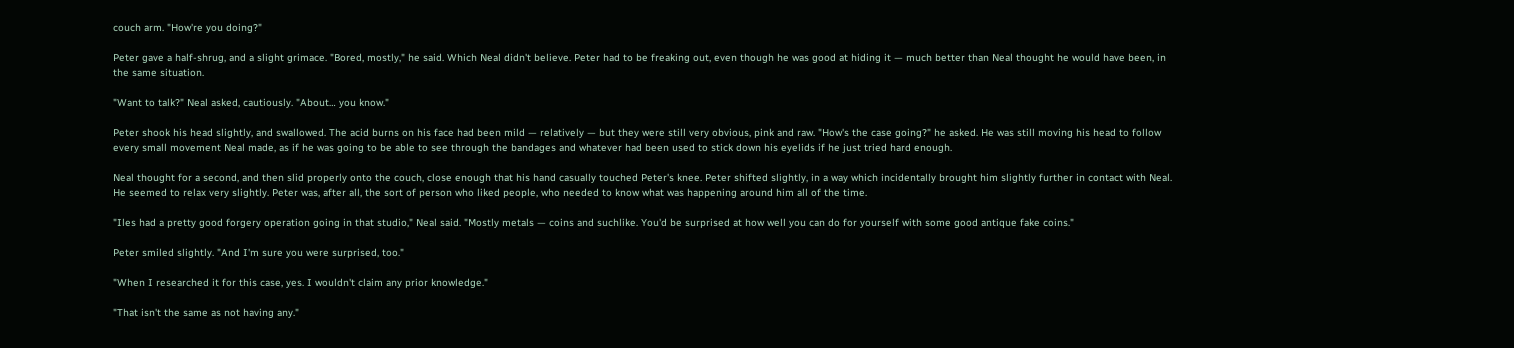couch arm. "How're you doing?"

Peter gave a half-shrug, and a slight grimace. "Bored, mostly," he said. Which Neal didn't believe. Peter had to be freaking out, even though he was good at hiding it — much better than Neal thought he would have been, in the same situation.

"Want to talk?" Neal asked, cautiously. "About… you know."

Peter shook his head slightly, and swallowed. The acid burns on his face had been mild — relatively — but they were still very obvious, pink and raw. "How's the case going?" he asked. He was still moving his head to follow every small movement Neal made, as if he was going to be able to see through the bandages and whatever had been used to stick down his eyelids if he just tried hard enough.

Neal thought for a second, and then slid properly onto the couch, close enough that his hand casually touched Peter's knee. Peter shifted slightly, in a way which incidentally brought him slightly further in contact with Neal. He seemed to relax very slightly. Peter was, after all, the sort of person who liked people, who needed to know what was happening around him all of the time.

"Iles had a pretty good forgery operation going in that studio," Neal said. "Mostly metals — coins and suchlike. You'd be surprised at how well you can do for yourself with some good antique fake coins."

Peter smiled slightly. "And I'm sure you were surprised, too."

"When I researched it for this case, yes. I wouldn't claim any prior knowledge."

"That isn't the same as not having any."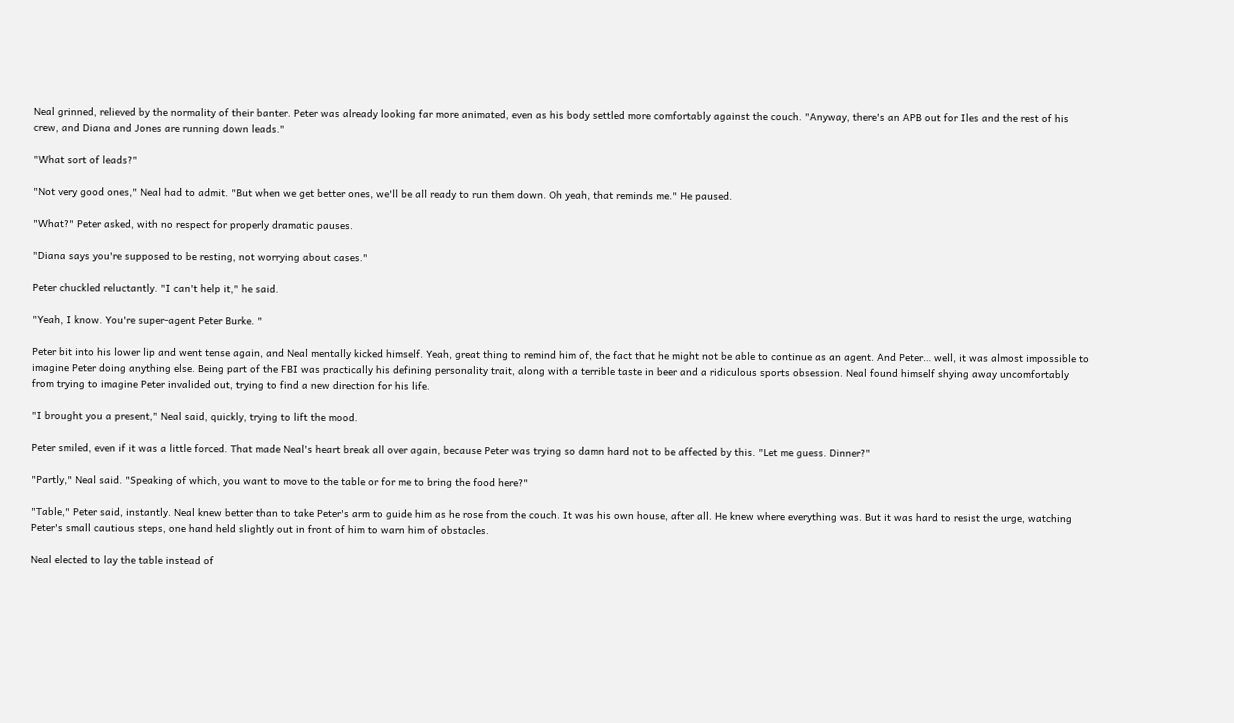Neal grinned, relieved by the normality of their banter. Peter was already looking far more animated, even as his body settled more comfortably against the couch. "Anyway, there's an APB out for Iles and the rest of his crew, and Diana and Jones are running down leads."

"What sort of leads?"

"Not very good ones," Neal had to admit. "But when we get better ones, we'll be all ready to run them down. Oh yeah, that reminds me." He paused.

"What?" Peter asked, with no respect for properly dramatic pauses.

"Diana says you're supposed to be resting, not worrying about cases."

Peter chuckled reluctantly. "I can't help it," he said.

"Yeah, I know. You're super-agent Peter Burke. "

Peter bit into his lower lip and went tense again, and Neal mentally kicked himself. Yeah, great thing to remind him of, the fact that he might not be able to continue as an agent. And Peter… well, it was almost impossible to imagine Peter doing anything else. Being part of the FBI was practically his defining personality trait, along with a terrible taste in beer and a ridiculous sports obsession. Neal found himself shying away uncomfortably from trying to imagine Peter invalided out, trying to find a new direction for his life.

"I brought you a present," Neal said, quickly, trying to lift the mood.

Peter smiled, even if it was a little forced. That made Neal's heart break all over again, because Peter was trying so damn hard not to be affected by this. "Let me guess. Dinner?"

"Partly," Neal said. "Speaking of which, you want to move to the table or for me to bring the food here?"

"Table," Peter said, instantly. Neal knew better than to take Peter's arm to guide him as he rose from the couch. It was his own house, after all. He knew where everything was. But it was hard to resist the urge, watching Peter's small cautious steps, one hand held slightly out in front of him to warn him of obstacles.

Neal elected to lay the table instead of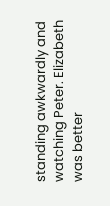standing awkwardly and watching Peter. Elizabeth was better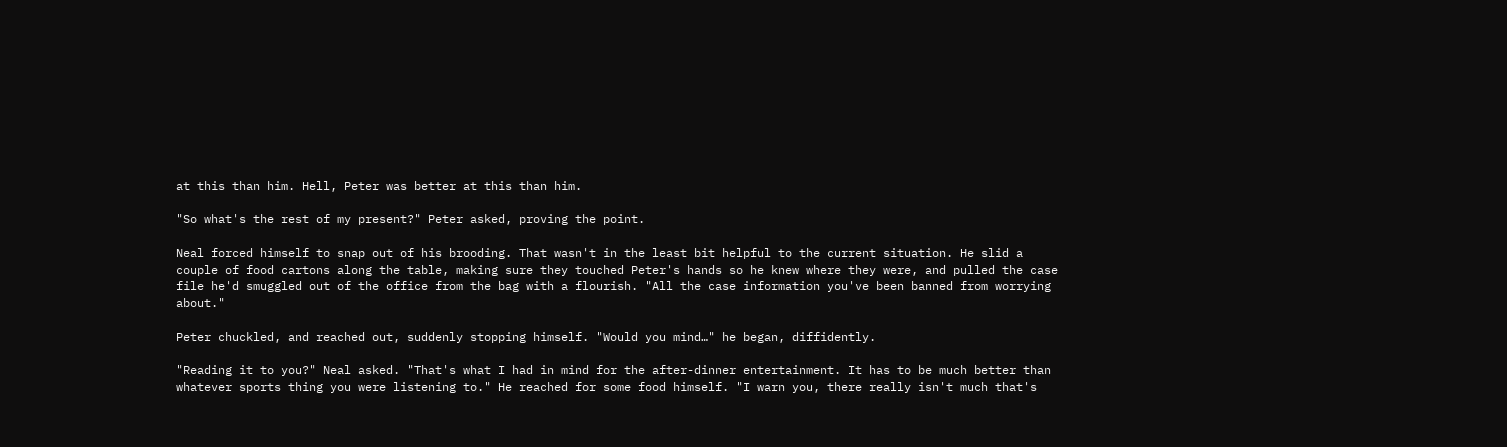at this than him. Hell, Peter was better at this than him.

"So what's the rest of my present?" Peter asked, proving the point.

Neal forced himself to snap out of his brooding. That wasn't in the least bit helpful to the current situation. He slid a couple of food cartons along the table, making sure they touched Peter's hands so he knew where they were, and pulled the case file he'd smuggled out of the office from the bag with a flourish. "All the case information you've been banned from worrying about."

Peter chuckled, and reached out, suddenly stopping himself. "Would you mind…" he began, diffidently.

"Reading it to you?" Neal asked. "That's what I had in mind for the after-dinner entertainment. It has to be much better than whatever sports thing you were listening to." He reached for some food himself. "I warn you, there really isn't much that's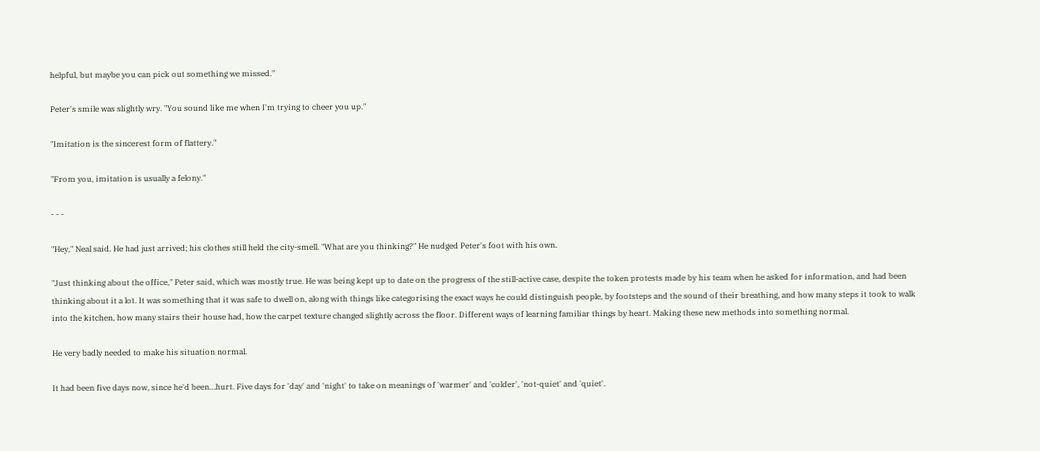helpful, but maybe you can pick out something we missed."

Peter's smile was slightly wry. "You sound like me when I'm trying to cheer you up."

"Imitation is the sincerest form of flattery."

"From you, imitation is usually a felony."

- - -

"Hey," Neal said. He had just arrived; his clothes still held the city-smell. "What are you thinking?" He nudged Peter's foot with his own.

"Just thinking about the office," Peter said, which was mostly true. He was being kept up to date on the progress of the still-active case, despite the token protests made by his team when he asked for information, and had been thinking about it a lot. It was something that it was safe to dwell on, along with things like categorising the exact ways he could distinguish people, by footsteps and the sound of their breathing, and how many steps it took to walk into the kitchen, how many stairs their house had, how the carpet texture changed slightly across the floor. Different ways of learning familiar things by heart. Making these new methods into something normal.

He very badly needed to make his situation normal.

It had been five days now, since he'd been…hurt. Five days for 'day' and 'night' to take on meanings of 'warmer' and 'colder', 'not-quiet' and 'quiet'.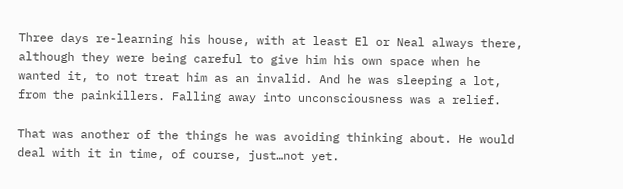Three days re-learning his house, with at least El or Neal always there, although they were being careful to give him his own space when he wanted it, to not treat him as an invalid. And he was sleeping a lot, from the painkillers. Falling away into unconsciousness was a relief.

That was another of the things he was avoiding thinking about. He would deal with it in time, of course, just…not yet.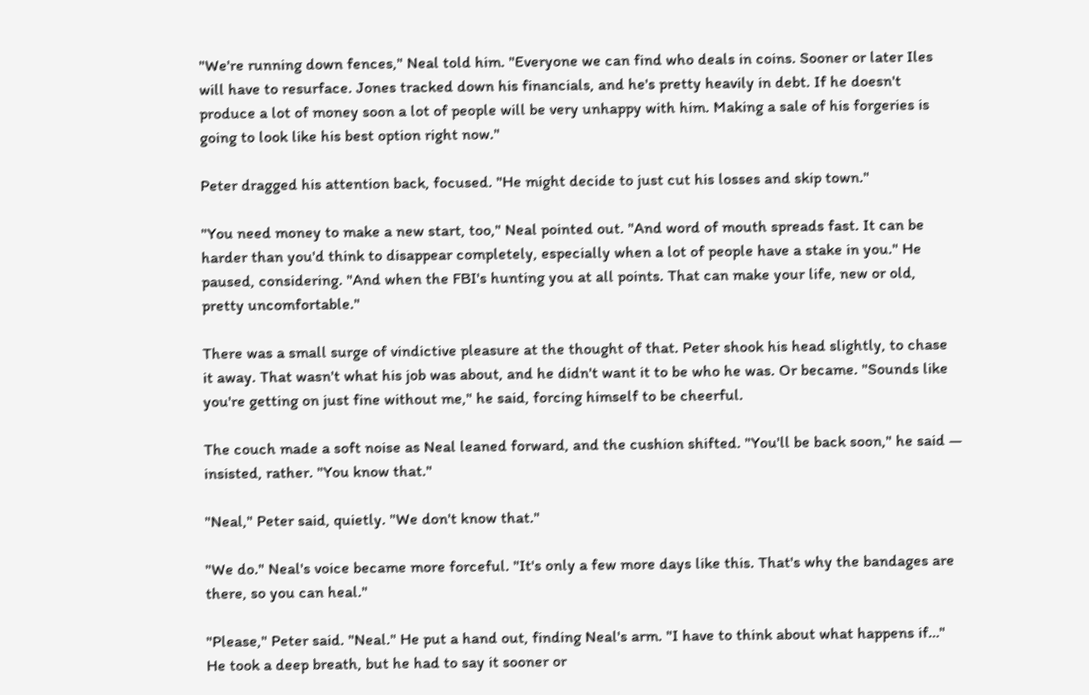"We're running down fences," Neal told him. "Everyone we can find who deals in coins. Sooner or later Iles will have to resurface. Jones tracked down his financials, and he's pretty heavily in debt. If he doesn't produce a lot of money soon a lot of people will be very unhappy with him. Making a sale of his forgeries is going to look like his best option right now."

Peter dragged his attention back, focused. "He might decide to just cut his losses and skip town."

"You need money to make a new start, too," Neal pointed out. "And word of mouth spreads fast. It can be harder than you'd think to disappear completely, especially when a lot of people have a stake in you." He paused, considering. "And when the FBI's hunting you at all points. That can make your life, new or old, pretty uncomfortable."

There was a small surge of vindictive pleasure at the thought of that. Peter shook his head slightly, to chase it away. That wasn't what his job was about, and he didn't want it to be who he was. Or became. "Sounds like you're getting on just fine without me," he said, forcing himself to be cheerful.

The couch made a soft noise as Neal leaned forward, and the cushion shifted. "You'll be back soon," he said — insisted, rather. "You know that."

"Neal," Peter said, quietly. "We don't know that."

"We do." Neal's voice became more forceful. "It's only a few more days like this. That's why the bandages are there, so you can heal."

"Please," Peter said. "Neal." He put a hand out, finding Neal's arm. "I have to think about what happens if…" He took a deep breath, but he had to say it sooner or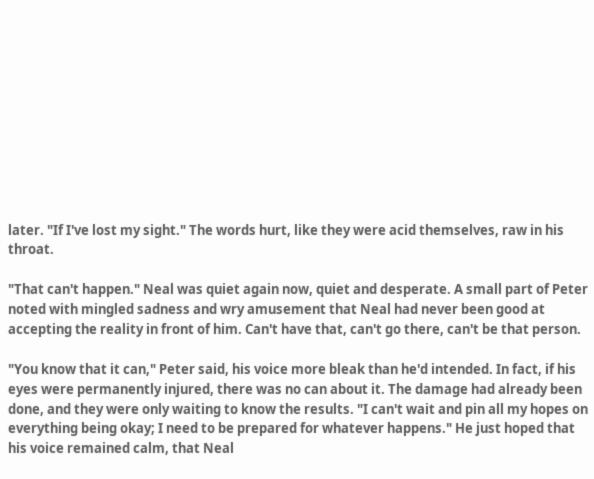later. "If I've lost my sight." The words hurt, like they were acid themselves, raw in his throat.

"That can't happen." Neal was quiet again now, quiet and desperate. A small part of Peter noted with mingled sadness and wry amusement that Neal had never been good at accepting the reality in front of him. Can't have that, can't go there, can't be that person.

"You know that it can," Peter said, his voice more bleak than he'd intended. In fact, if his eyes were permanently injured, there was no can about it. The damage had already been done, and they were only waiting to know the results. "I can't wait and pin all my hopes on everything being okay; I need to be prepared for whatever happens." He just hoped that his voice remained calm, that Neal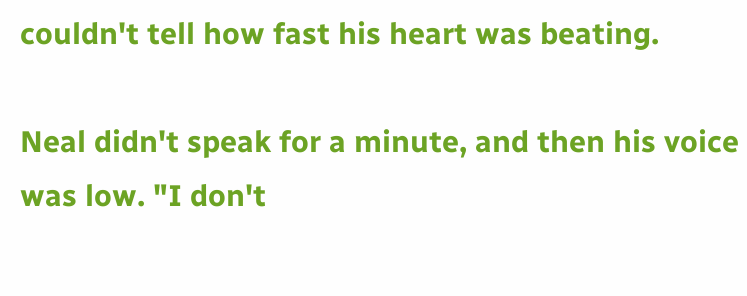couldn't tell how fast his heart was beating.

Neal didn't speak for a minute, and then his voice was low. "I don't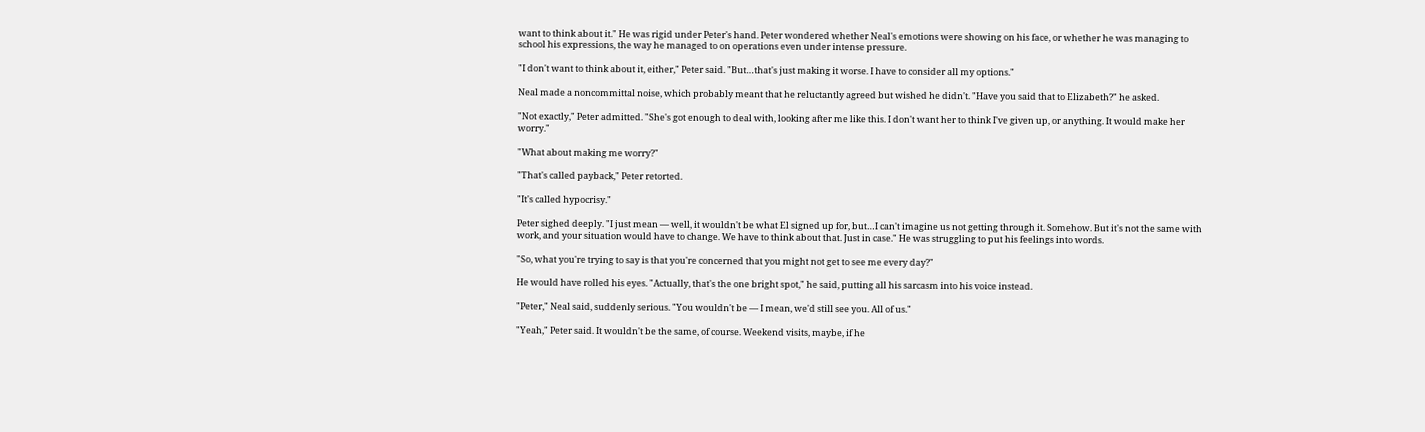want to think about it." He was rigid under Peter's hand. Peter wondered whether Neal's emotions were showing on his face, or whether he was managing to school his expressions, the way he managed to on operations even under intense pressure.

"I don't want to think about it, either," Peter said. "But…that's just making it worse. I have to consider all my options."

Neal made a noncommittal noise, which probably meant that he reluctantly agreed but wished he didn't. "Have you said that to Elizabeth?" he asked.

"Not exactly," Peter admitted. "She's got enough to deal with, looking after me like this. I don't want her to think I've given up, or anything. It would make her worry."

"What about making me worry?"

"That's called payback," Peter retorted.

"It's called hypocrisy."

Peter sighed deeply. "I just mean — well, it wouldn't be what El signed up for, but…I can't imagine us not getting through it. Somehow. But it's not the same with work, and your situation would have to change. We have to think about that. Just in case." He was struggling to put his feelings into words.

"So, what you're trying to say is that you're concerned that you might not get to see me every day?"

He would have rolled his eyes. "Actually, that's the one bright spot," he said, putting all his sarcasm into his voice instead.

"Peter," Neal said, suddenly serious. "You wouldn't be — I mean, we'd still see you. All of us."

"Yeah," Peter said. It wouldn't be the same, of course. Weekend visits, maybe, if he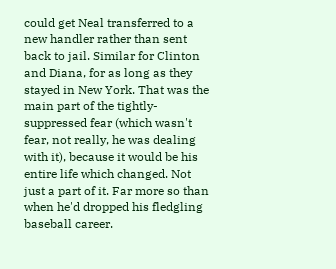could get Neal transferred to a new handler rather than sent back to jail. Similar for Clinton and Diana, for as long as they stayed in New York. That was the main part of the tightly-suppressed fear (which wasn't fear, not really, he was dealing with it), because it would be his entire life which changed. Not just a part of it. Far more so than when he'd dropped his fledgling baseball career.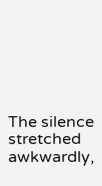The silence stretched awkwardly,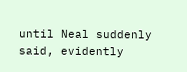until Neal suddenly said, evidently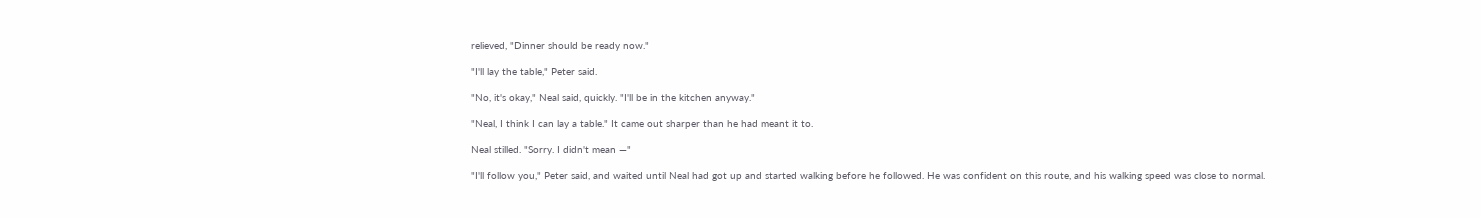relieved, "Dinner should be ready now."

"I'll lay the table," Peter said.

"No, it's okay," Neal said, quickly. "I'll be in the kitchen anyway."

"Neal, I think I can lay a table." It came out sharper than he had meant it to.

Neal stilled. "Sorry. I didn't mean —"

"I'll follow you," Peter said, and waited until Neal had got up and started walking before he followed. He was confident on this route, and his walking speed was close to normal.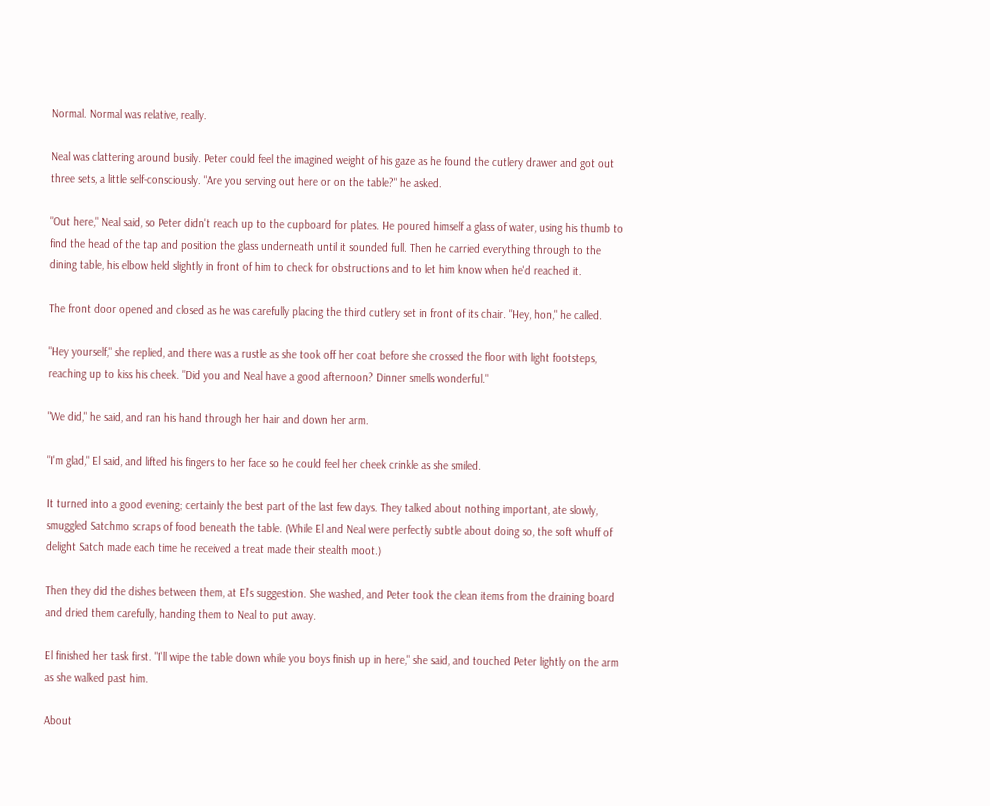Normal. Normal was relative, really.

Neal was clattering around busily. Peter could feel the imagined weight of his gaze as he found the cutlery drawer and got out three sets, a little self-consciously. "Are you serving out here or on the table?" he asked.

"Out here," Neal said, so Peter didn't reach up to the cupboard for plates. He poured himself a glass of water, using his thumb to find the head of the tap and position the glass underneath until it sounded full. Then he carried everything through to the dining table, his elbow held slightly in front of him to check for obstructions and to let him know when he'd reached it.

The front door opened and closed as he was carefully placing the third cutlery set in front of its chair. "Hey, hon," he called.

"Hey yourself," she replied, and there was a rustle as she took off her coat before she crossed the floor with light footsteps, reaching up to kiss his cheek. "Did you and Neal have a good afternoon? Dinner smells wonderful."

"We did," he said, and ran his hand through her hair and down her arm.

"I'm glad," El said, and lifted his fingers to her face so he could feel her cheek crinkle as she smiled.

It turned into a good evening; certainly the best part of the last few days. They talked about nothing important, ate slowly, smuggled Satchmo scraps of food beneath the table. (While El and Neal were perfectly subtle about doing so, the soft whuff of delight Satch made each time he received a treat made their stealth moot.)

Then they did the dishes between them, at El's suggestion. She washed, and Peter took the clean items from the draining board and dried them carefully, handing them to Neal to put away.

El finished her task first. "I'll wipe the table down while you boys finish up in here," she said, and touched Peter lightly on the arm as she walked past him.

About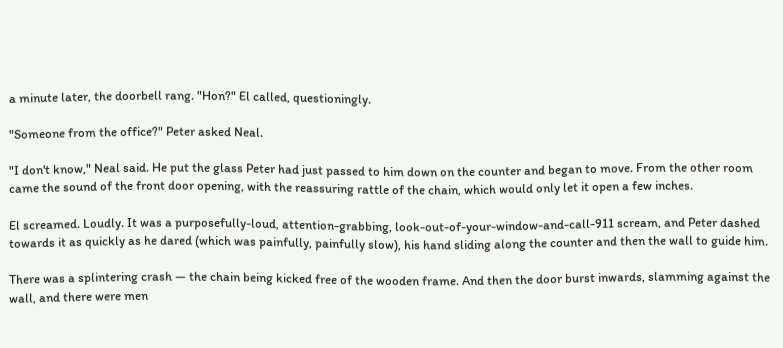a minute later, the doorbell rang. "Hon?" El called, questioningly.

"Someone from the office?" Peter asked Neal.

"I don't know," Neal said. He put the glass Peter had just passed to him down on the counter and began to move. From the other room came the sound of the front door opening, with the reassuring rattle of the chain, which would only let it open a few inches.

El screamed. Loudly. It was a purposefully-loud, attention-grabbing, look-out-of-your-window-and-call-911 scream, and Peter dashed towards it as quickly as he dared (which was painfully, painfully slow), his hand sliding along the counter and then the wall to guide him.

There was a splintering crash — the chain being kicked free of the wooden frame. And then the door burst inwards, slamming against the wall, and there were men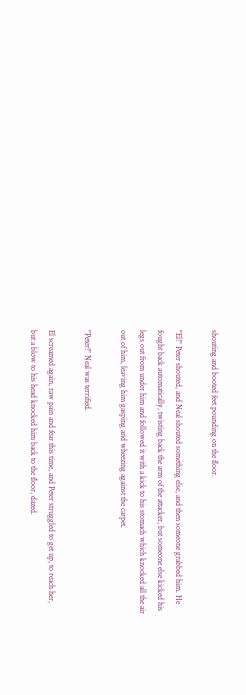shouting and booted feet pounding on the floor.

"El!" Peter shouted, and Neal shouted something else, and then someone grabbed him. He fought back automatically, twisting back the arm of the attacker, but someone else kicked his legs out from under him and followed it with a kick to his stomach which knocked all the air out of him, leaving him gasping and wheezing against the carpet.

"Peter!" Neal was terrified.

El screamed again, raw pain and fear this time, and Peter struggled to get up, to reach her, but a blow to his head knocked him back to the floor, dazed.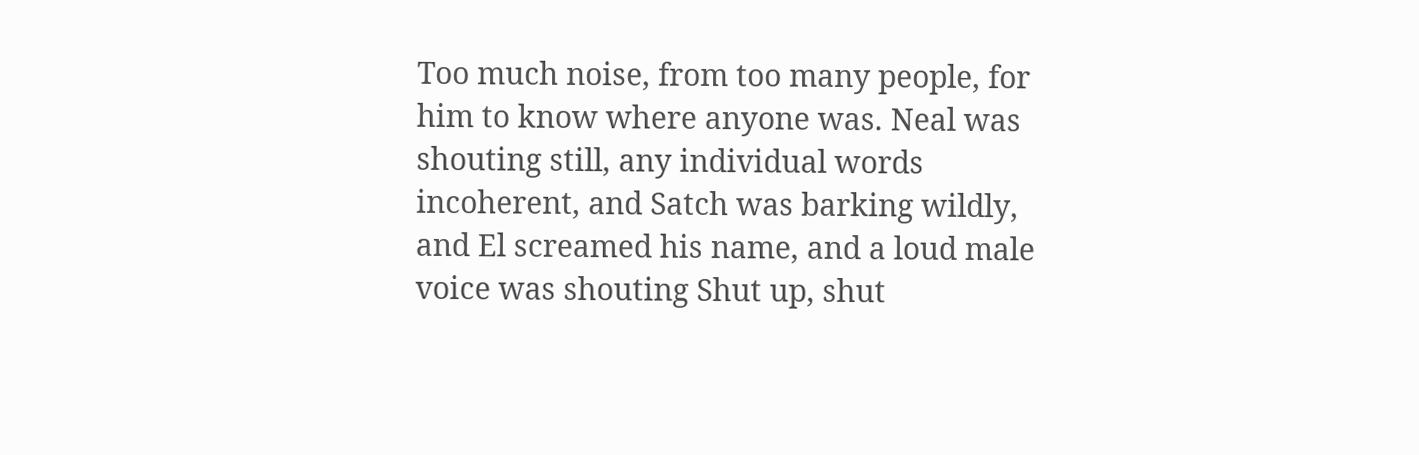Too much noise, from too many people, for him to know where anyone was. Neal was shouting still, any individual words incoherent, and Satch was barking wildly, and El screamed his name, and a loud male voice was shouting Shut up, shut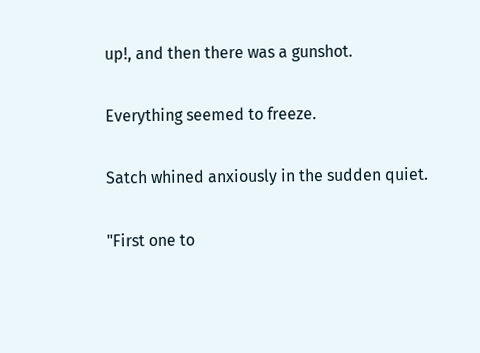up!, and then there was a gunshot.

Everything seemed to freeze.

Satch whined anxiously in the sudden quiet.

"First one to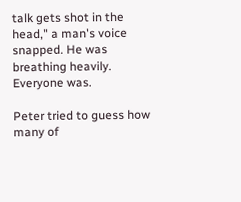talk gets shot in the head," a man's voice snapped. He was breathing heavily. Everyone was.

Peter tried to guess how many of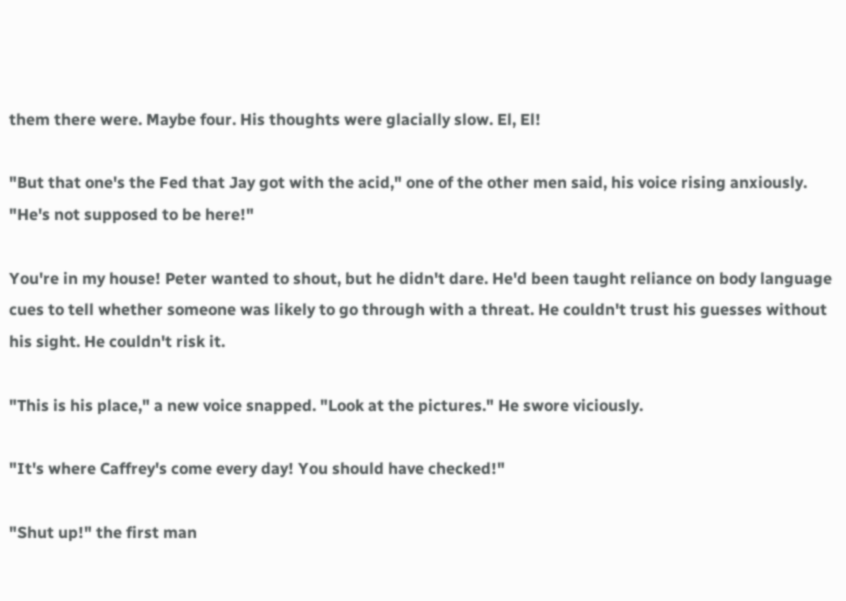them there were. Maybe four. His thoughts were glacially slow. El, El!

"But that one's the Fed that Jay got with the acid," one of the other men said, his voice rising anxiously. "He's not supposed to be here!"

You're in my house! Peter wanted to shout, but he didn't dare. He'd been taught reliance on body language cues to tell whether someone was likely to go through with a threat. He couldn't trust his guesses without his sight. He couldn't risk it.

"This is his place," a new voice snapped. "Look at the pictures." He swore viciously.

"It's where Caffrey's come every day! You should have checked!"

"Shut up!" the first man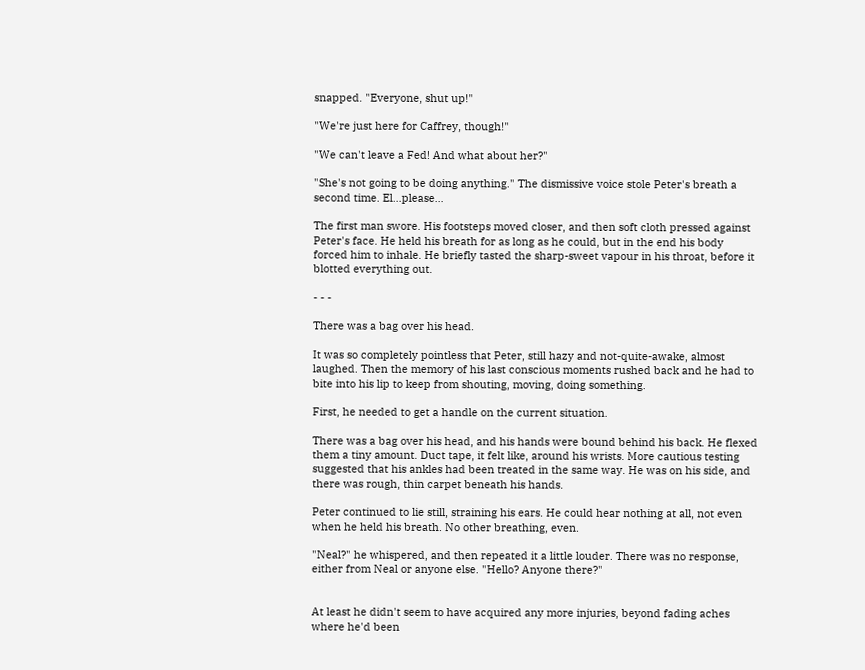snapped. "Everyone, shut up!"

"We're just here for Caffrey, though!"

"We can't leave a Fed! And what about her?"

"She's not going to be doing anything." The dismissive voice stole Peter's breath a second time. El…please…

The first man swore. His footsteps moved closer, and then soft cloth pressed against Peter's face. He held his breath for as long as he could, but in the end his body forced him to inhale. He briefly tasted the sharp-sweet vapour in his throat, before it blotted everything out.

- - -

There was a bag over his head.

It was so completely pointless that Peter, still hazy and not-quite-awake, almost laughed. Then the memory of his last conscious moments rushed back and he had to bite into his lip to keep from shouting, moving, doing something.

First, he needed to get a handle on the current situation.

There was a bag over his head, and his hands were bound behind his back. He flexed them a tiny amount. Duct tape, it felt like, around his wrists. More cautious testing suggested that his ankles had been treated in the same way. He was on his side, and there was rough, thin carpet beneath his hands.

Peter continued to lie still, straining his ears. He could hear nothing at all, not even when he held his breath. No other breathing, even.

"Neal?" he whispered, and then repeated it a little louder. There was no response, either from Neal or anyone else. "Hello? Anyone there?"


At least he didn't seem to have acquired any more injuries, beyond fading aches where he'd been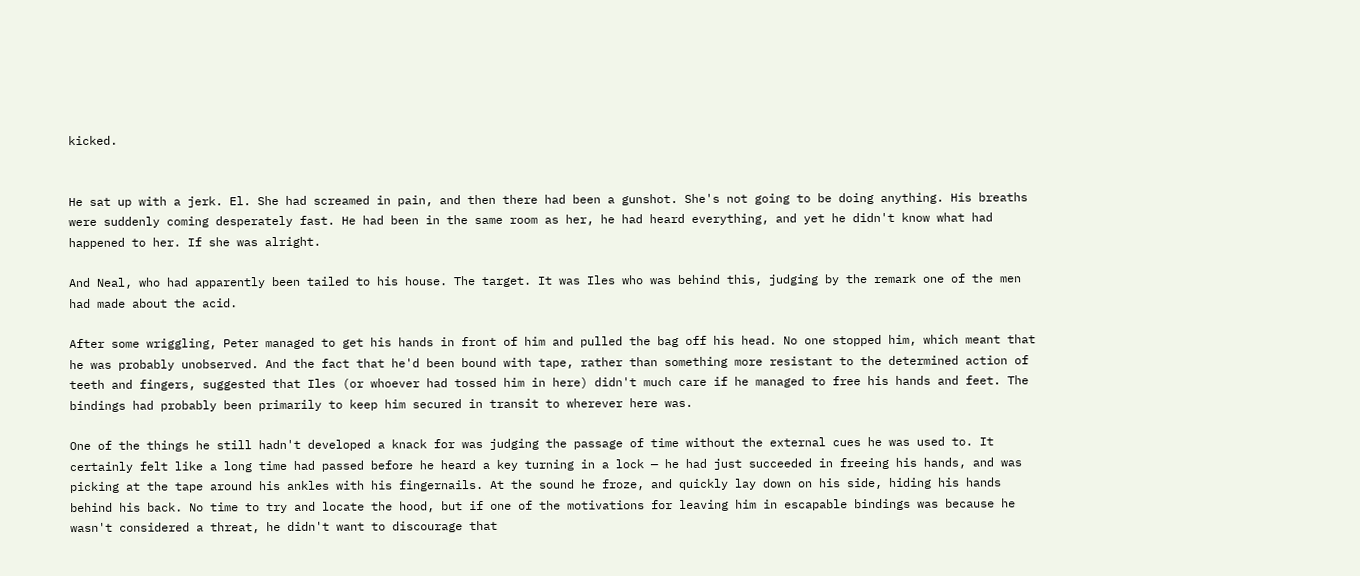kicked.


He sat up with a jerk. El. She had screamed in pain, and then there had been a gunshot. She's not going to be doing anything. His breaths were suddenly coming desperately fast. He had been in the same room as her, he had heard everything, and yet he didn't know what had happened to her. If she was alright.

And Neal, who had apparently been tailed to his house. The target. It was Iles who was behind this, judging by the remark one of the men had made about the acid.

After some wriggling, Peter managed to get his hands in front of him and pulled the bag off his head. No one stopped him, which meant that he was probably unobserved. And the fact that he'd been bound with tape, rather than something more resistant to the determined action of teeth and fingers, suggested that Iles (or whoever had tossed him in here) didn't much care if he managed to free his hands and feet. The bindings had probably been primarily to keep him secured in transit to wherever here was.

One of the things he still hadn't developed a knack for was judging the passage of time without the external cues he was used to. It certainly felt like a long time had passed before he heard a key turning in a lock — he had just succeeded in freeing his hands, and was picking at the tape around his ankles with his fingernails. At the sound he froze, and quickly lay down on his side, hiding his hands behind his back. No time to try and locate the hood, but if one of the motivations for leaving him in escapable bindings was because he wasn't considered a threat, he didn't want to discourage that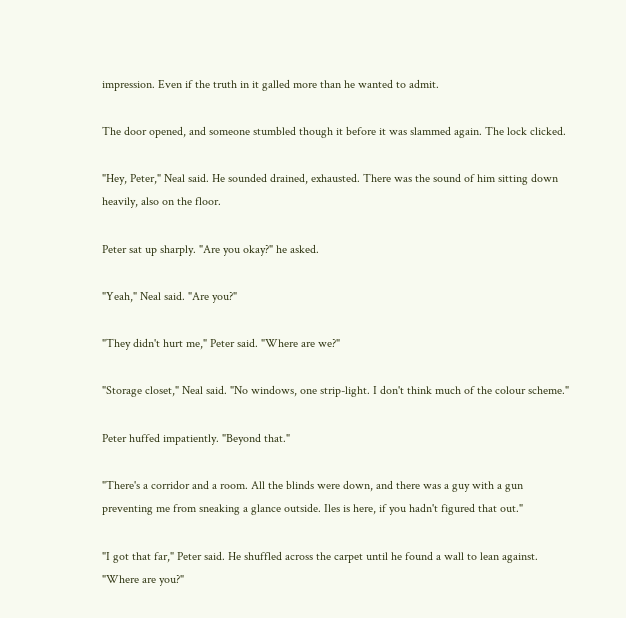impression. Even if the truth in it galled more than he wanted to admit.

The door opened, and someone stumbled though it before it was slammed again. The lock clicked.

"Hey, Peter," Neal said. He sounded drained, exhausted. There was the sound of him sitting down heavily, also on the floor.

Peter sat up sharply. "Are you okay?" he asked.

"Yeah," Neal said. "Are you?"

"They didn't hurt me," Peter said. "Where are we?"

"Storage closet," Neal said. "No windows, one strip-light. I don't think much of the colour scheme."

Peter huffed impatiently. "Beyond that."

"There's a corridor and a room. All the blinds were down, and there was a guy with a gun preventing me from sneaking a glance outside. Iles is here, if you hadn't figured that out."

"I got that far," Peter said. He shuffled across the carpet until he found a wall to lean against. "Where are you?"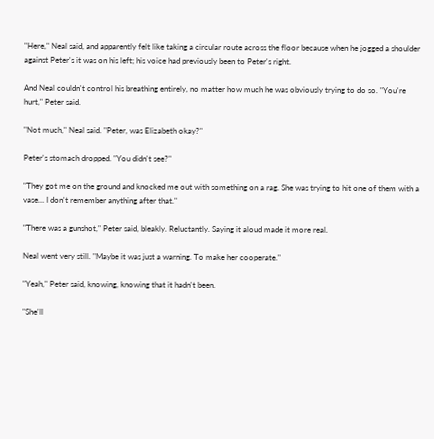"Here," Neal said, and apparently felt like taking a circular route across the floor because when he jogged a shoulder against Peter's it was on his left; his voice had previously been to Peter's right.

And Neal couldn't control his breathing entirely, no matter how much he was obviously trying to do so. "You're hurt," Peter said.

"Not much," Neal said. "Peter, was Elizabeth okay?"

Peter's stomach dropped. "You didn't see?"

"They got me on the ground and knocked me out with something on a rag. She was trying to hit one of them with a vase… I don't remember anything after that."

"There was a gunshot," Peter said, bleakly. Reluctantly. Saying it aloud made it more real.

Neal went very still. "Maybe it was just a warning. To make her cooperate."

"Yeah," Peter said, knowing, knowing that it hadn't been.

"She'll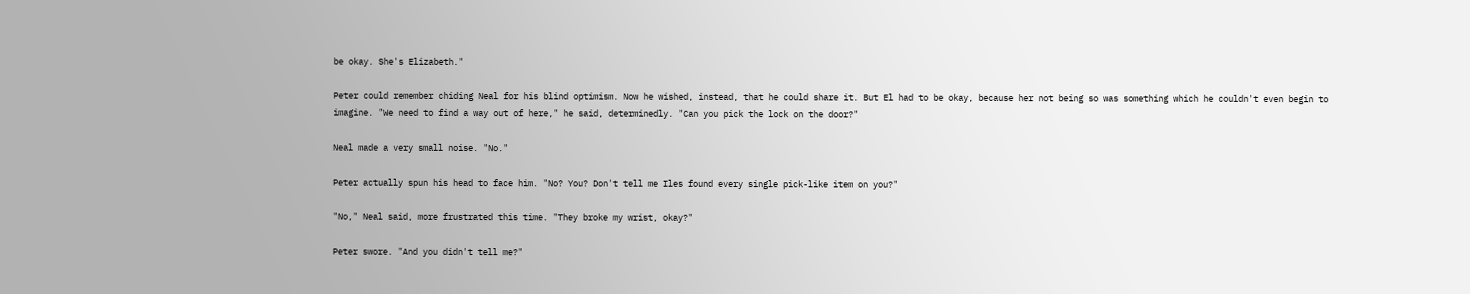be okay. She's Elizabeth."

Peter could remember chiding Neal for his blind optimism. Now he wished, instead, that he could share it. But El had to be okay, because her not being so was something which he couldn't even begin to imagine. "We need to find a way out of here," he said, determinedly. "Can you pick the lock on the door?"

Neal made a very small noise. "No."

Peter actually spun his head to face him. "No? You? Don't tell me Iles found every single pick-like item on you?"

"No," Neal said, more frustrated this time. "They broke my wrist, okay?"

Peter swore. "And you didn't tell me?"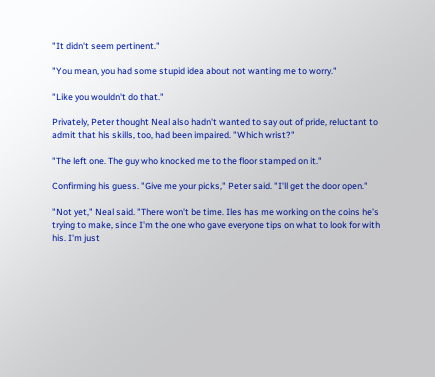"It didn't seem pertinent."

"You mean, you had some stupid idea about not wanting me to worry."

"Like you wouldn't do that."

Privately, Peter thought Neal also hadn't wanted to say out of pride, reluctant to admit that his skills, too, had been impaired. "Which wrist?"

"The left one. The guy who knocked me to the floor stamped on it."

Confirming his guess. "Give me your picks," Peter said. "I'll get the door open."

"Not yet," Neal said. "There won't be time. Iles has me working on the coins he's trying to make, since I'm the one who gave everyone tips on what to look for with his. I'm just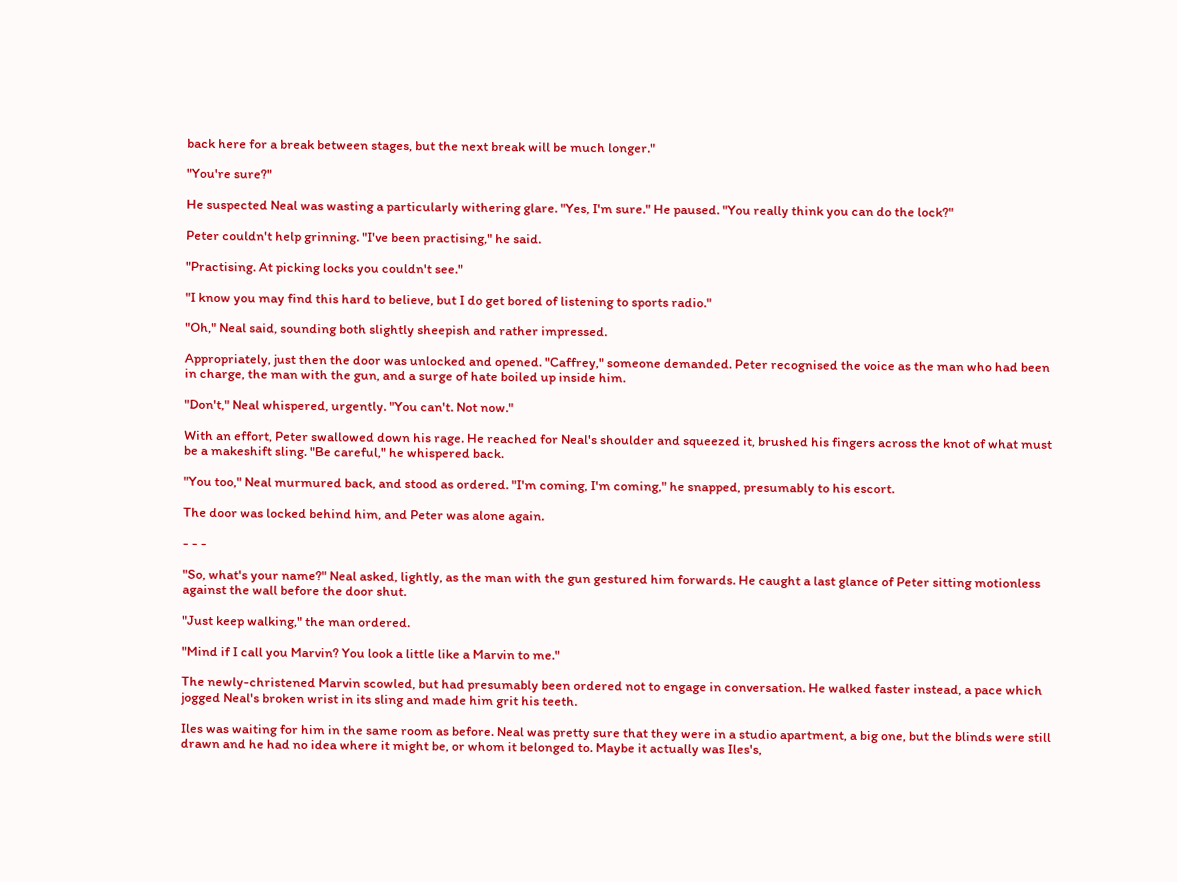back here for a break between stages, but the next break will be much longer."

"You're sure?"

He suspected Neal was wasting a particularly withering glare. "Yes, I'm sure." He paused. "You really think you can do the lock?"

Peter couldn't help grinning. "I've been practising," he said.

"Practising. At picking locks you couldn't see."

"I know you may find this hard to believe, but I do get bored of listening to sports radio."

"Oh," Neal said, sounding both slightly sheepish and rather impressed.

Appropriately, just then the door was unlocked and opened. "Caffrey," someone demanded. Peter recognised the voice as the man who had been in charge, the man with the gun, and a surge of hate boiled up inside him.

"Don't," Neal whispered, urgently. "You can't. Not now."

With an effort, Peter swallowed down his rage. He reached for Neal's shoulder and squeezed it, brushed his fingers across the knot of what must be a makeshift sling. "Be careful," he whispered back.

"You too," Neal murmured back, and stood as ordered. "I'm coming, I'm coming," he snapped, presumably to his escort.

The door was locked behind him, and Peter was alone again.

- - -

"So, what's your name?" Neal asked, lightly, as the man with the gun gestured him forwards. He caught a last glance of Peter sitting motionless against the wall before the door shut.

"Just keep walking," the man ordered.

"Mind if I call you Marvin? You look a little like a Marvin to me."

The newly-christened Marvin scowled, but had presumably been ordered not to engage in conversation. He walked faster instead, a pace which jogged Neal's broken wrist in its sling and made him grit his teeth.

Iles was waiting for him in the same room as before. Neal was pretty sure that they were in a studio apartment, a big one, but the blinds were still drawn and he had no idea where it might be, or whom it belonged to. Maybe it actually was Iles's,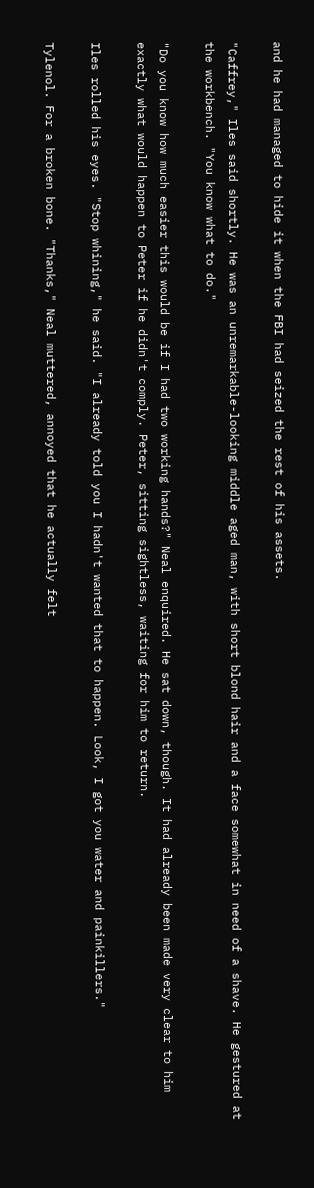and he had managed to hide it when the FBI had seized the rest of his assets.

"Caffrey," Iles said shortly. He was an unremarkable-looking middle aged man, with short blond hair and a face somewhat in need of a shave. He gestured at the workbench. "You know what to do."

"Do you know how much easier this would be if I had two working hands?" Neal enquired. He sat down, though. It had already been made very clear to him exactly what would happen to Peter if he didn't comply. Peter, sitting sightless, waiting for him to return.

Iles rolled his eyes. "Stop whining," he said. "I already told you I hadn't wanted that to happen. Look, I got you water and painkillers."

Tylenol. For a broken bone. "Thanks," Neal muttered, annoyed that he actually felt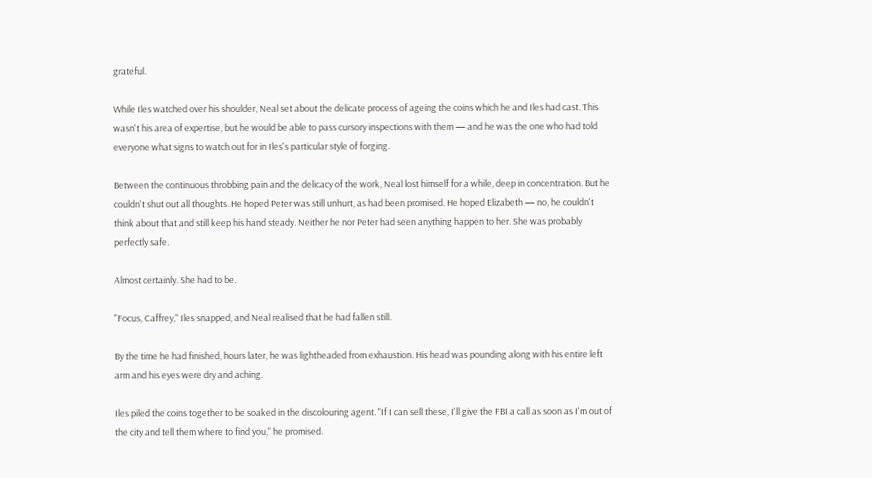grateful.

While Iles watched over his shoulder, Neal set about the delicate process of ageing the coins which he and Iles had cast. This wasn't his area of expertise, but he would be able to pass cursory inspections with them — and he was the one who had told everyone what signs to watch out for in Iles's particular style of forging.

Between the continuous throbbing pain and the delicacy of the work, Neal lost himself for a while, deep in concentration. But he couldn't shut out all thoughts. He hoped Peter was still unhurt, as had been promised. He hoped Elizabeth — no, he couldn't think about that and still keep his hand steady. Neither he nor Peter had seen anything happen to her. She was probably perfectly safe.

Almost certainly. She had to be.

"Focus, Caffrey," Iles snapped, and Neal realised that he had fallen still.

By the time he had finished, hours later, he was lightheaded from exhaustion. His head was pounding along with his entire left arm and his eyes were dry and aching.

Iles piled the coins together to be soaked in the discolouring agent. "If I can sell these, I'll give the FBI a call as soon as I'm out of the city and tell them where to find you," he promised.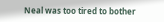Neal was too tired to bother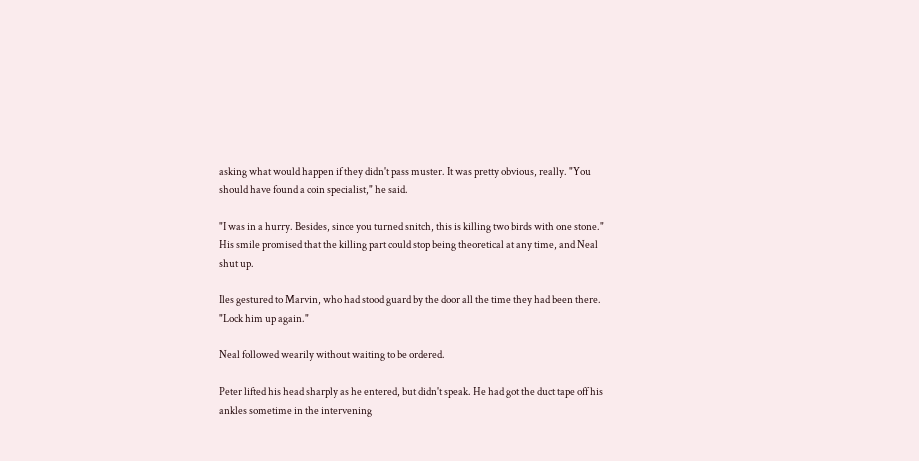asking what would happen if they didn't pass muster. It was pretty obvious, really. "You should have found a coin specialist," he said.

"I was in a hurry. Besides, since you turned snitch, this is killing two birds with one stone." His smile promised that the killing part could stop being theoretical at any time, and Neal shut up.

Iles gestured to Marvin, who had stood guard by the door all the time they had been there. "Lock him up again."

Neal followed wearily without waiting to be ordered.

Peter lifted his head sharply as he entered, but didn't speak. He had got the duct tape off his ankles sometime in the intervening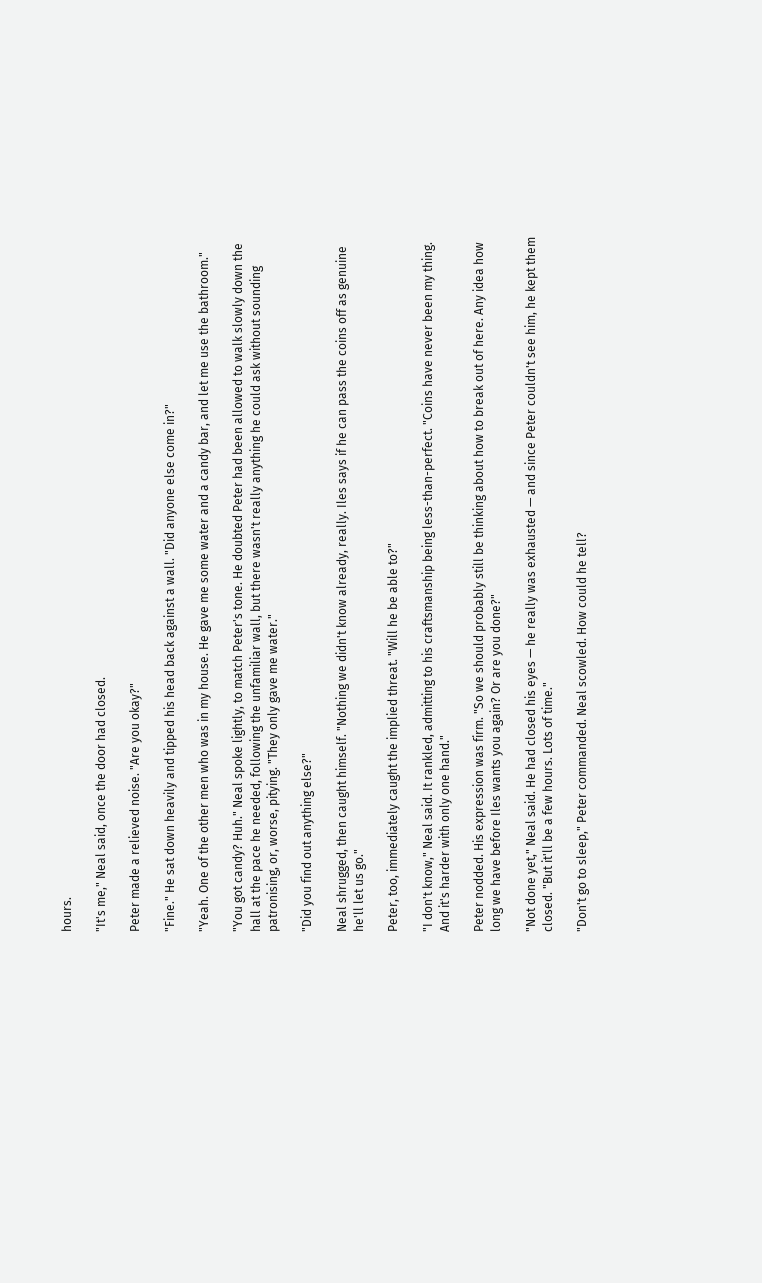hours.

"It's me," Neal said, once the door had closed.

Peter made a relieved noise. "Are you okay?"

"Fine." He sat down heavily and tipped his head back against a wall. "Did anyone else come in?"

"Yeah. One of the other men who was in my house. He gave me some water and a candy bar, and let me use the bathroom."

"You got candy? Huh." Neal spoke lightly, to match Peter's tone. He doubted Peter had been allowed to walk slowly down the hall at the pace he needed, following the unfamiliar wall, but there wasn't really anything he could ask without sounding patronising, or, worse, pitying. "They only gave me water."

"Did you find out anything else?"

Neal shrugged, then caught himself. "Nothing we didn't know already, really. Iles says if he can pass the coins off as genuine he'll let us go."

Peter, too, immediately caught the implied threat. "Will he be able to?"

"I don't know," Neal said. It rankled, admitting to his craftsmanship being less-than-perfect. "Coins have never been my thing. And it's harder with only one hand."

Peter nodded. His expression was firm. "So we should probably still be thinking about how to break out of here. Any idea how long we have before Iles wants you again? Or are you done?"

"Not done yet," Neal said. He had closed his eyes — he really was exhausted — and since Peter couldn't see him, he kept them closed. "But it'll be a few hours. Lots of time."

"Don't go to sleep," Peter commanded. Neal scowled. How could he tell?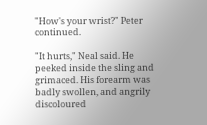"How's your wrist?" Peter continued.

"It hurts," Neal said. He peeked inside the sling and grimaced. His forearm was badly swollen, and angrily discoloured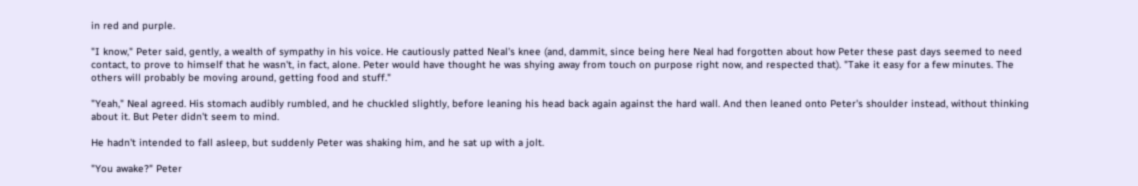in red and purple.

"I know," Peter said, gently, a wealth of sympathy in his voice. He cautiously patted Neal's knee (and, dammit, since being here Neal had forgotten about how Peter these past days seemed to need contact, to prove to himself that he wasn't, in fact, alone. Peter would have thought he was shying away from touch on purpose right now, and respected that). "Take it easy for a few minutes. The others will probably be moving around, getting food and stuff."

"Yeah," Neal agreed. His stomach audibly rumbled, and he chuckled slightly, before leaning his head back again against the hard wall. And then leaned onto Peter's shoulder instead, without thinking about it. But Peter didn't seem to mind.

He hadn't intended to fall asleep, but suddenly Peter was shaking him, and he sat up with a jolt.

"You awake?" Peter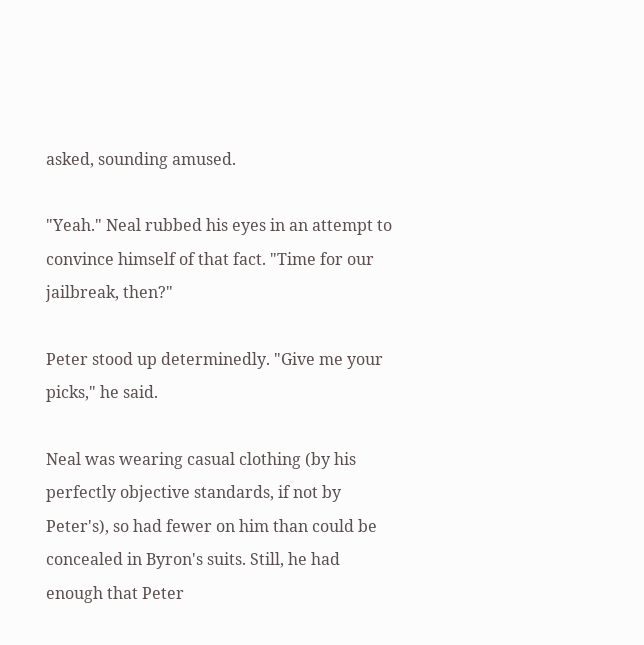asked, sounding amused.

"Yeah." Neal rubbed his eyes in an attempt to convince himself of that fact. "Time for our jailbreak, then?"

Peter stood up determinedly. "Give me your picks," he said.

Neal was wearing casual clothing (by his perfectly objective standards, if not by Peter's), so had fewer on him than could be concealed in Byron's suits. Still, he had enough that Peter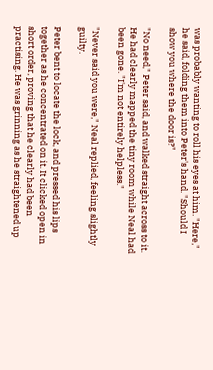was probably wanting to roll his eyes at him. "Here," he said, folding them into Peter's hand. "Should I show you where the door is?"

"No need," Peter said, and walked straight across to it. He had clearly mapped the tiny room while Neal had been gone. "I'm not entirely helpless."

"Never said you were," Neal replied, feeling slightly guilty.

Peter bent to locate the lock, and pressed his lips together as he concentrated on it. It clicked open in short order, proving that he clearly had been practising. He was grinning as he straightened up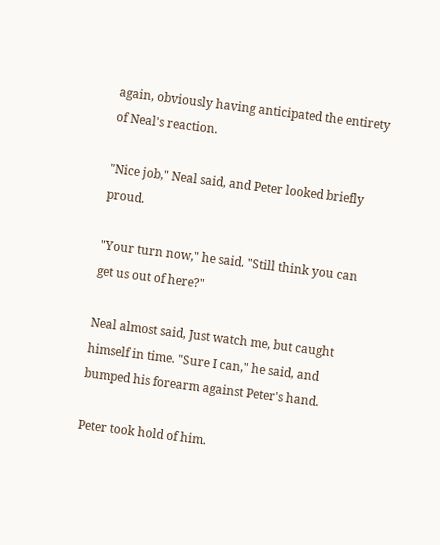again, obviously having anticipated the entirety of Neal's reaction.

"Nice job," Neal said, and Peter looked briefly proud.

"Your turn now," he said. "Still think you can get us out of here?"

Neal almost said, Just watch me, but caught himself in time. "Sure I can," he said, and bumped his forearm against Peter's hand.

Peter took hold of him.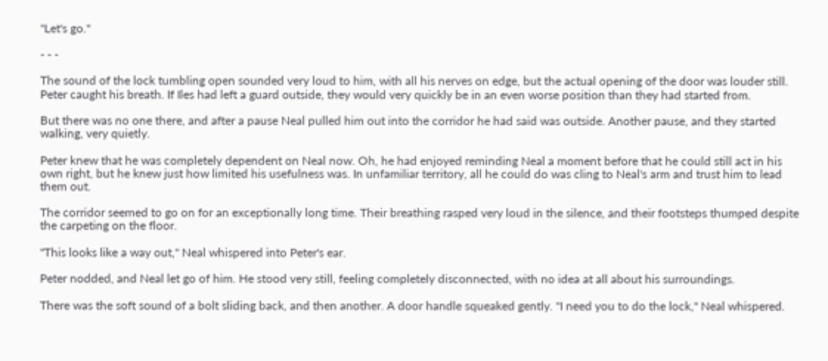"Let's go."

- - -

The sound of the lock tumbling open sounded very loud to him, with all his nerves on edge, but the actual opening of the door was louder still. Peter caught his breath. If Iles had left a guard outside, they would very quickly be in an even worse position than they had started from.

But there was no one there, and after a pause Neal pulled him out into the corridor he had said was outside. Another pause, and they started walking, very quietly.

Peter knew that he was completely dependent on Neal now. Oh, he had enjoyed reminding Neal a moment before that he could still act in his own right, but he knew just how limited his usefulness was. In unfamiliar territory, all he could do was cling to Neal's arm and trust him to lead them out.

The corridor seemed to go on for an exceptionally long time. Their breathing rasped very loud in the silence, and their footsteps thumped despite the carpeting on the floor.

"This looks like a way out," Neal whispered into Peter's ear.

Peter nodded, and Neal let go of him. He stood very still, feeling completely disconnected, with no idea at all about his surroundings.

There was the soft sound of a bolt sliding back, and then another. A door handle squeaked gently. "I need you to do the lock," Neal whispered.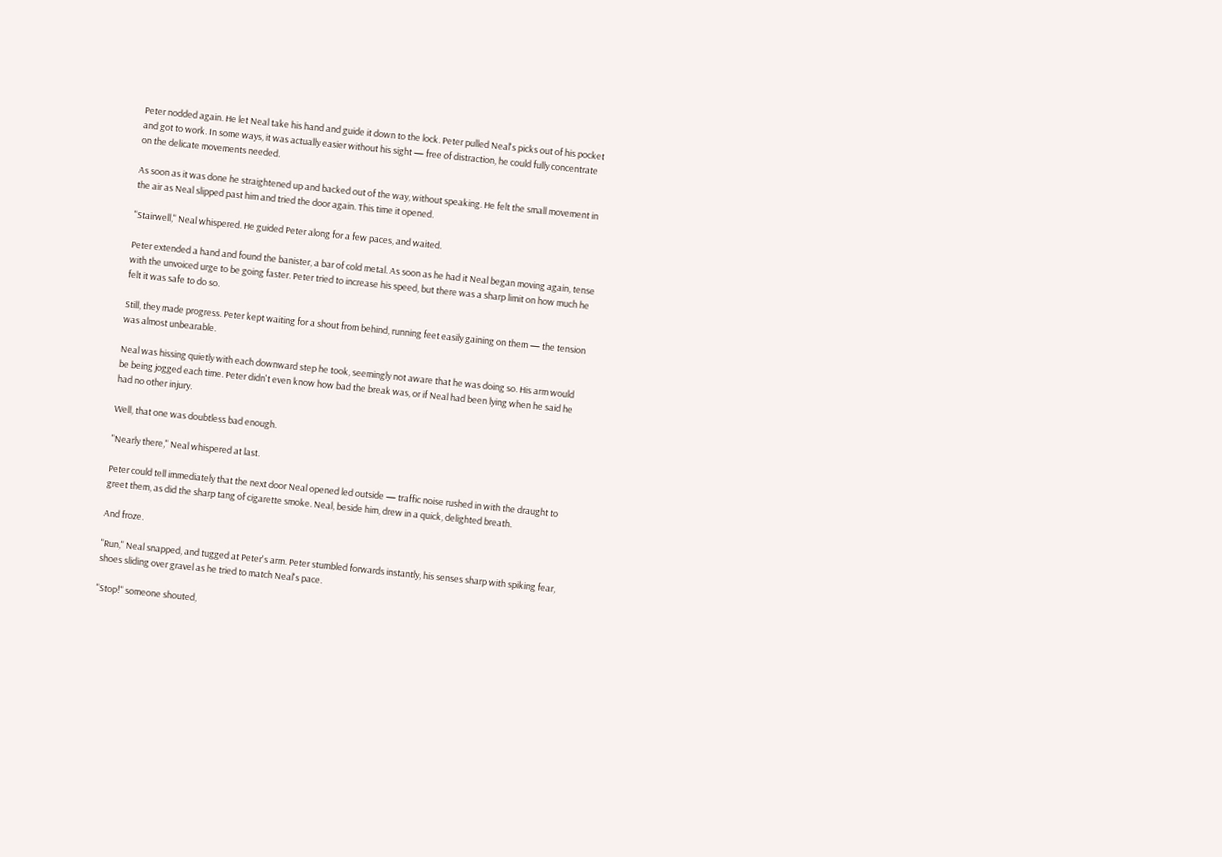Peter nodded again. He let Neal take his hand and guide it down to the lock. Peter pulled Neal's picks out of his pocket and got to work. In some ways, it was actually easier without his sight — free of distraction, he could fully concentrate on the delicate movements needed.

As soon as it was done he straightened up and backed out of the way, without speaking. He felt the small movement in the air as Neal slipped past him and tried the door again. This time it opened.

"Stairwell," Neal whispered. He guided Peter along for a few paces, and waited.

Peter extended a hand and found the banister, a bar of cold metal. As soon as he had it Neal began moving again, tense with the unvoiced urge to be going faster. Peter tried to increase his speed, but there was a sharp limit on how much he felt it was safe to do so.

Still, they made progress. Peter kept waiting for a shout from behind, running feet easily gaining on them — the tension was almost unbearable.

Neal was hissing quietly with each downward step he took, seemingly not aware that he was doing so. His arm would be being jogged each time. Peter didn't even know how bad the break was, or if Neal had been lying when he said he had no other injury.

Well, that one was doubtless bad enough.

"Nearly there," Neal whispered at last.

Peter could tell immediately that the next door Neal opened led outside — traffic noise rushed in with the draught to greet them, as did the sharp tang of cigarette smoke. Neal, beside him, drew in a quick, delighted breath.

And froze.

"Run," Neal snapped, and tugged at Peter's arm. Peter stumbled forwards instantly, his senses sharp with spiking fear, shoes sliding over gravel as he tried to match Neal's pace.

"Stop!" someone shouted,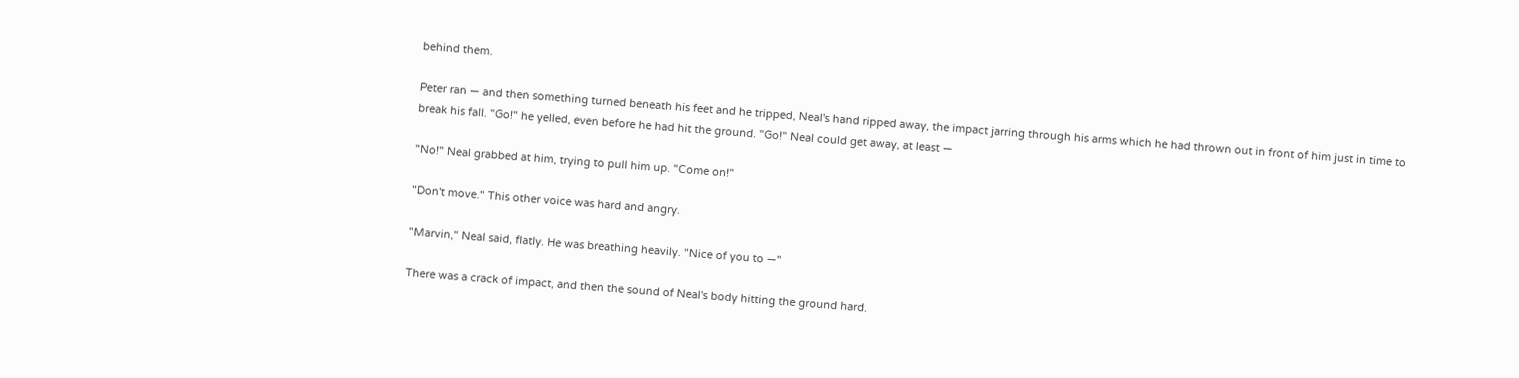behind them.

Peter ran — and then something turned beneath his feet and he tripped, Neal's hand ripped away, the impact jarring through his arms which he had thrown out in front of him just in time to break his fall. "Go!" he yelled, even before he had hit the ground. "Go!" Neal could get away, at least —

"No!" Neal grabbed at him, trying to pull him up. "Come on!"

"Don't move." This other voice was hard and angry.

"Marvin," Neal said, flatly. He was breathing heavily. "Nice of you to —"

There was a crack of impact, and then the sound of Neal's body hitting the ground hard.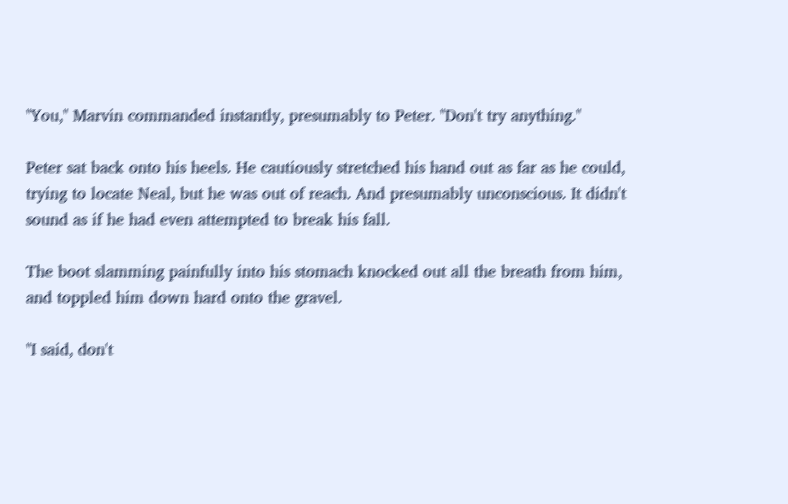"You," Marvin commanded instantly, presumably to Peter. "Don't try anything."

Peter sat back onto his heels. He cautiously stretched his hand out as far as he could, trying to locate Neal, but he was out of reach. And presumably unconscious. It didn't sound as if he had even attempted to break his fall.

The boot slamming painfully into his stomach knocked out all the breath from him, and toppled him down hard onto the gravel.

"I said, don't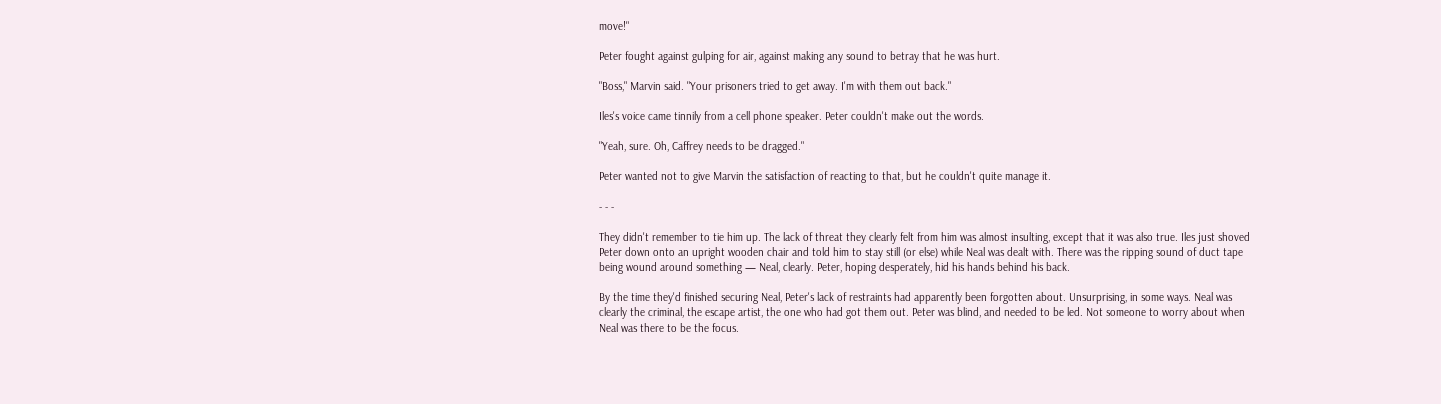move!"

Peter fought against gulping for air, against making any sound to betray that he was hurt.

"Boss," Marvin said. "Your prisoners tried to get away. I'm with them out back."

Iles's voice came tinnily from a cell phone speaker. Peter couldn't make out the words.

"Yeah, sure. Oh, Caffrey needs to be dragged."

Peter wanted not to give Marvin the satisfaction of reacting to that, but he couldn't quite manage it.

- - -

They didn't remember to tie him up. The lack of threat they clearly felt from him was almost insulting, except that it was also true. Iles just shoved Peter down onto an upright wooden chair and told him to stay still (or else) while Neal was dealt with. There was the ripping sound of duct tape being wound around something — Neal, clearly. Peter, hoping desperately, hid his hands behind his back.

By the time they'd finished securing Neal, Peter's lack of restraints had apparently been forgotten about. Unsurprising, in some ways. Neal was clearly the criminal, the escape artist, the one who had got them out. Peter was blind, and needed to be led. Not someone to worry about when Neal was there to be the focus.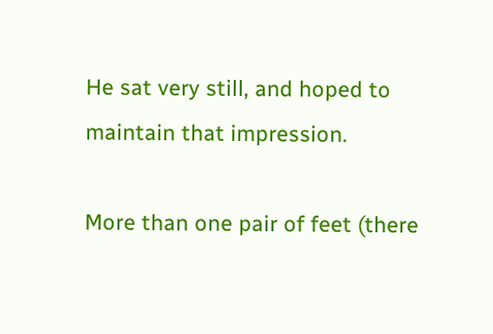He sat very still, and hoped to maintain that impression.

More than one pair of feet (there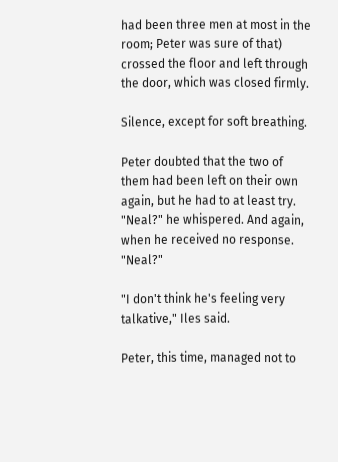had been three men at most in the room; Peter was sure of that) crossed the floor and left through the door, which was closed firmly.

Silence, except for soft breathing.

Peter doubted that the two of them had been left on their own again, but he had to at least try. "Neal?" he whispered. And again, when he received no response. "Neal?"

"I don't think he's feeling very talkative," Iles said.

Peter, this time, managed not to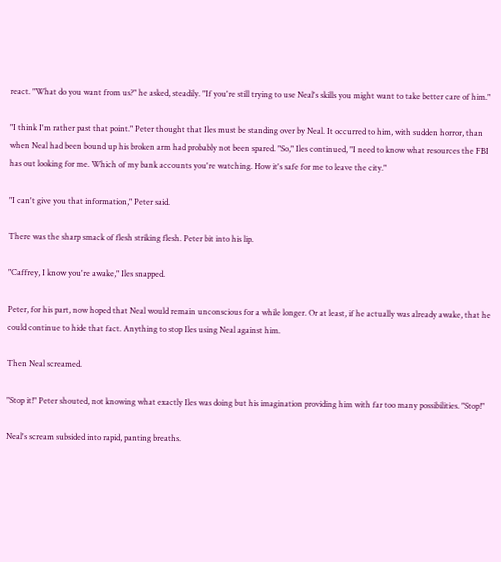react. "What do you want from us?" he asked, steadily. "If you're still trying to use Neal's skills you might want to take better care of him."

"I think I'm rather past that point." Peter thought that Iles must be standing over by Neal. It occurred to him, with sudden horror, than when Neal had been bound up his broken arm had probably not been spared. "So," Iles continued, "I need to know what resources the FBI has out looking for me. Which of my bank accounts you're watching. How it's safe for me to leave the city."

"I can't give you that information," Peter said.

There was the sharp smack of flesh striking flesh. Peter bit into his lip.

"Caffrey, I know you're awake," Iles snapped.

Peter, for his part, now hoped that Neal would remain unconscious for a while longer. Or at least, if he actually was already awake, that he could continue to hide that fact. Anything to stop Iles using Neal against him.

Then Neal screamed.

"Stop it!" Peter shouted, not knowing what exactly Iles was doing but his imagination providing him with far too many possibilities. "Stop!"

Neal's scream subsided into rapid, panting breaths.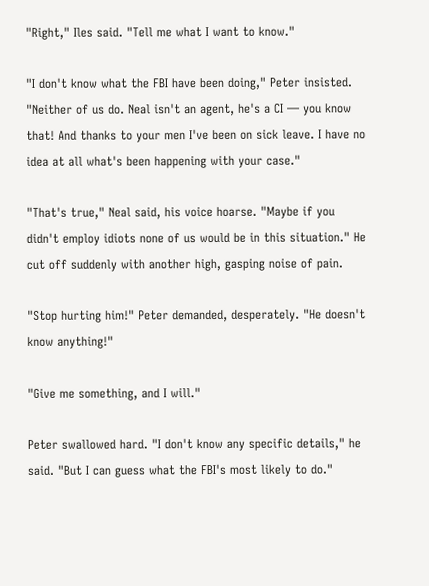"Right," Iles said. "Tell me what I want to know."

"I don't know what the FBI have been doing," Peter insisted. "Neither of us do. Neal isn't an agent, he's a CI — you know that! And thanks to your men I've been on sick leave. I have no idea at all what's been happening with your case."

"That's true," Neal said, his voice hoarse. "Maybe if you didn't employ idiots none of us would be in this situation." He cut off suddenly with another high, gasping noise of pain.

"Stop hurting him!" Peter demanded, desperately. "He doesn't know anything!"

"Give me something, and I will."

Peter swallowed hard. "I don't know any specific details," he said. "But I can guess what the FBI's most likely to do."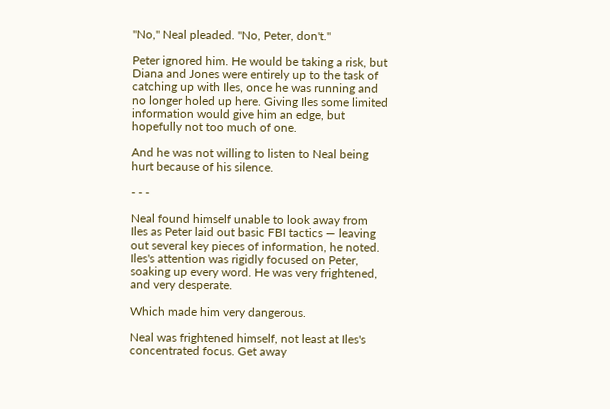"No," Neal pleaded. "No, Peter, don't."

Peter ignored him. He would be taking a risk, but Diana and Jones were entirely up to the task of catching up with Iles, once he was running and no longer holed up here. Giving Iles some limited information would give him an edge, but hopefully not too much of one.

And he was not willing to listen to Neal being hurt because of his silence.

- - -

Neal found himself unable to look away from Iles as Peter laid out basic FBI tactics — leaving out several key pieces of information, he noted. Iles's attention was rigidly focused on Peter, soaking up every word. He was very frightened, and very desperate.

Which made him very dangerous.

Neal was frightened himself, not least at Iles's concentrated focus. Get away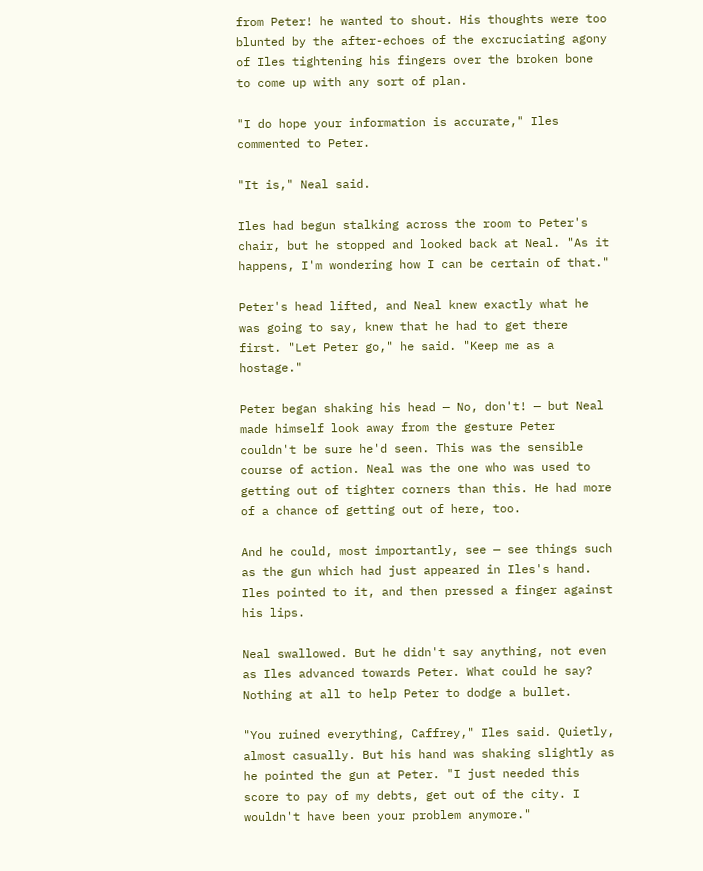from Peter! he wanted to shout. His thoughts were too blunted by the after-echoes of the excruciating agony of Iles tightening his fingers over the broken bone to come up with any sort of plan.

"I do hope your information is accurate," Iles commented to Peter.

"It is," Neal said.

Iles had begun stalking across the room to Peter's chair, but he stopped and looked back at Neal. "As it happens, I'm wondering how I can be certain of that."

Peter's head lifted, and Neal knew exactly what he was going to say, knew that he had to get there first. "Let Peter go," he said. "Keep me as a hostage."

Peter began shaking his head — No, don't! — but Neal made himself look away from the gesture Peter couldn't be sure he'd seen. This was the sensible course of action. Neal was the one who was used to getting out of tighter corners than this. He had more of a chance of getting out of here, too.

And he could, most importantly, see — see things such as the gun which had just appeared in Iles's hand. Iles pointed to it, and then pressed a finger against his lips.

Neal swallowed. But he didn't say anything, not even as Iles advanced towards Peter. What could he say? Nothing at all to help Peter to dodge a bullet.

"You ruined everything, Caffrey," Iles said. Quietly, almost casually. But his hand was shaking slightly as he pointed the gun at Peter. "I just needed this score to pay of my debts, get out of the city. I wouldn't have been your problem anymore."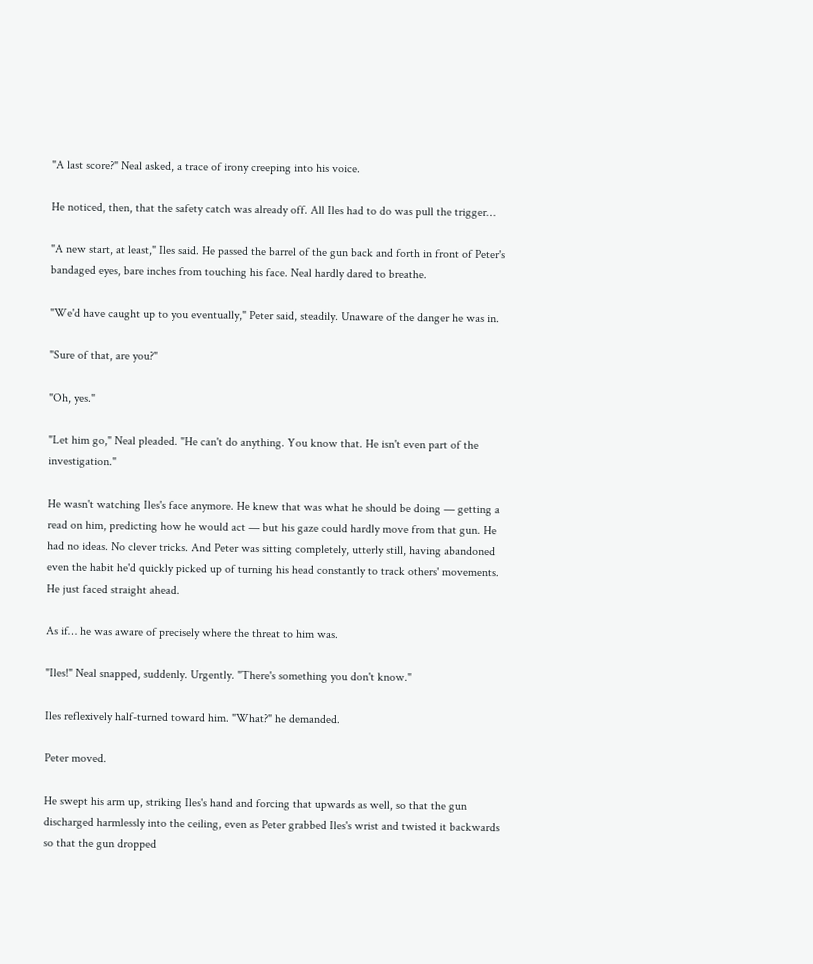"A last score?" Neal asked, a trace of irony creeping into his voice.

He noticed, then, that the safety catch was already off. All Iles had to do was pull the trigger…

"A new start, at least," Iles said. He passed the barrel of the gun back and forth in front of Peter's bandaged eyes, bare inches from touching his face. Neal hardly dared to breathe.

"We'd have caught up to you eventually," Peter said, steadily. Unaware of the danger he was in.

"Sure of that, are you?"

"Oh, yes."

"Let him go," Neal pleaded. "He can't do anything. You know that. He isn't even part of the investigation."

He wasn't watching Iles's face anymore. He knew that was what he should be doing — getting a read on him, predicting how he would act — but his gaze could hardly move from that gun. He had no ideas. No clever tricks. And Peter was sitting completely, utterly still, having abandoned even the habit he'd quickly picked up of turning his head constantly to track others' movements. He just faced straight ahead.

As if… he was aware of precisely where the threat to him was.

"Iles!" Neal snapped, suddenly. Urgently. "There's something you don't know."

Iles reflexively half-turned toward him. "What?" he demanded.

Peter moved.

He swept his arm up, striking Iles's hand and forcing that upwards as well, so that the gun discharged harmlessly into the ceiling, even as Peter grabbed Iles's wrist and twisted it backwards so that the gun dropped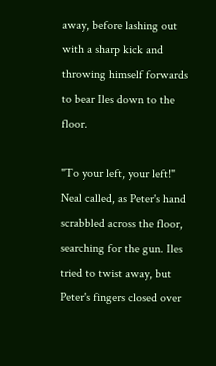away, before lashing out with a sharp kick and throwing himself forwards to bear Iles down to the floor.

"To your left, your left!" Neal called, as Peter's hand scrabbled across the floor, searching for the gun. Iles tried to twist away, but Peter's fingers closed over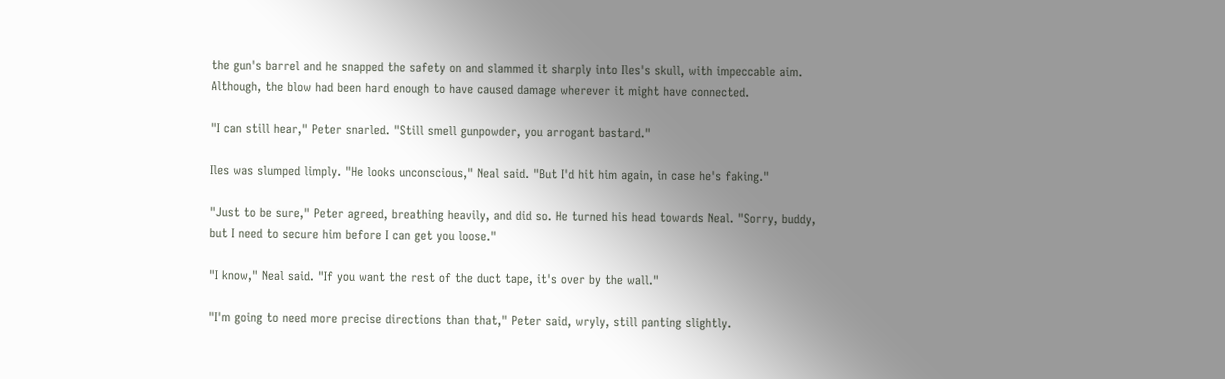the gun's barrel and he snapped the safety on and slammed it sharply into Iles's skull, with impeccable aim. Although, the blow had been hard enough to have caused damage wherever it might have connected.

"I can still hear," Peter snarled. "Still smell gunpowder, you arrogant bastard."

Iles was slumped limply. "He looks unconscious," Neal said. "But I'd hit him again, in case he's faking."

"Just to be sure," Peter agreed, breathing heavily, and did so. He turned his head towards Neal. "Sorry, buddy, but I need to secure him before I can get you loose."

"I know," Neal said. "If you want the rest of the duct tape, it's over by the wall."

"I'm going to need more precise directions than that," Peter said, wryly, still panting slightly.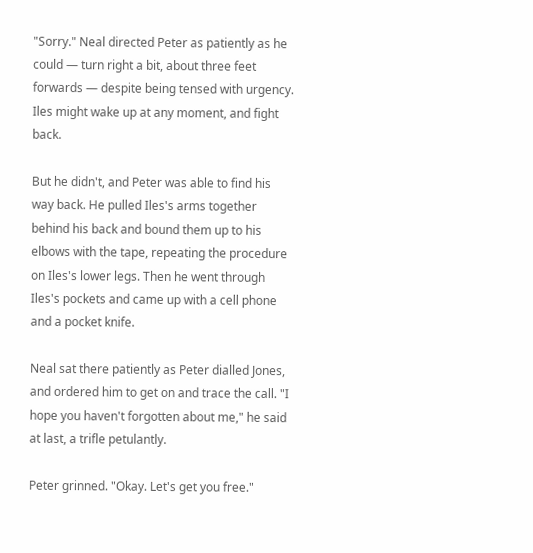"Sorry." Neal directed Peter as patiently as he could — turn right a bit, about three feet forwards — despite being tensed with urgency. Iles might wake up at any moment, and fight back.

But he didn't, and Peter was able to find his way back. He pulled Iles's arms together behind his back and bound them up to his elbows with the tape, repeating the procedure on Iles's lower legs. Then he went through Iles's pockets and came up with a cell phone and a pocket knife.

Neal sat there patiently as Peter dialled Jones, and ordered him to get on and trace the call. "I hope you haven't forgotten about me," he said at last, a trifle petulantly.

Peter grinned. "Okay. Let's get you free."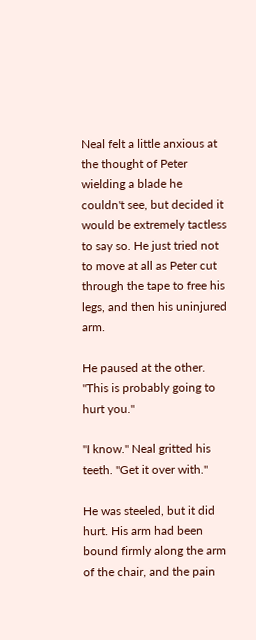Neal felt a little anxious at the thought of Peter wielding a blade he couldn't see, but decided it would be extremely tactless to say so. He just tried not to move at all as Peter cut through the tape to free his legs, and then his uninjured arm.

He paused at the other. "This is probably going to hurt you."

"I know." Neal gritted his teeth. "Get it over with."

He was steeled, but it did hurt. His arm had been bound firmly along the arm of the chair, and the pain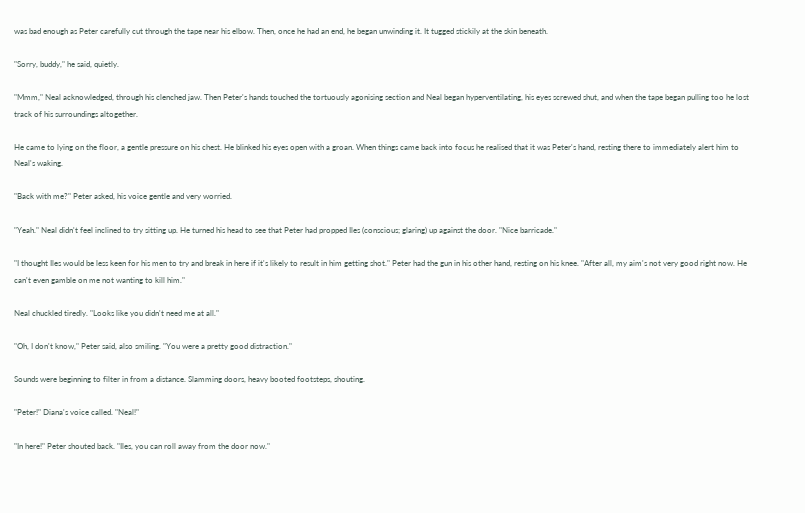was bad enough as Peter carefully cut through the tape near his elbow. Then, once he had an end, he began unwinding it. It tugged stickily at the skin beneath.

"Sorry, buddy," he said, quietly.

"Mmm," Neal acknowledged, through his clenched jaw. Then Peter's hands touched the tortuously agonising section and Neal began hyperventilating, his eyes screwed shut, and when the tape began pulling too he lost track of his surroundings altogether.

He came to lying on the floor, a gentle pressure on his chest. He blinked his eyes open with a groan. When things came back into focus he realised that it was Peter's hand, resting there to immediately alert him to Neal's waking.

"Back with me?" Peter asked, his voice gentle and very worried.

"Yeah." Neal didn't feel inclined to try sitting up. He turned his head to see that Peter had propped Iles (conscious; glaring) up against the door. "Nice barricade."

"I thought Iles would be less keen for his men to try and break in here if it's likely to result in him getting shot." Peter had the gun in his other hand, resting on his knee. "After all, my aim's not very good right now. He can't even gamble on me not wanting to kill him."

Neal chuckled tiredly. "Looks like you didn't need me at all."

"Oh, I don't know," Peter said, also smiling. "You were a pretty good distraction."

Sounds were beginning to filter in from a distance. Slamming doors, heavy booted footsteps, shouting.

"Peter!" Diana's voice called. "Neal!"

"In here!" Peter shouted back. "Iles, you can roll away from the door now."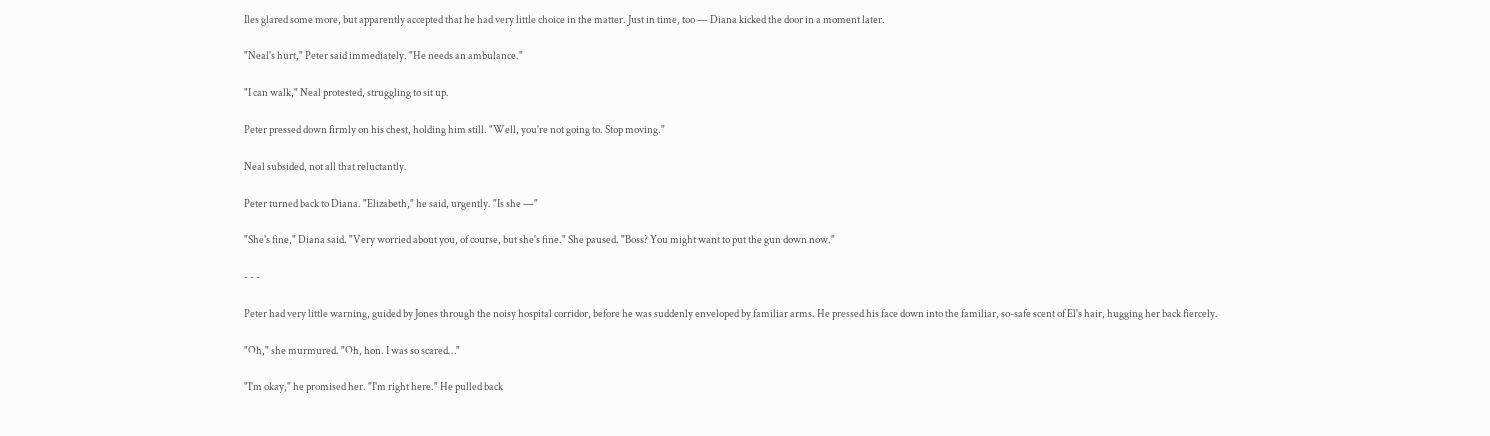Iles glared some more, but apparently accepted that he had very little choice in the matter. Just in time, too — Diana kicked the door in a moment later.

"Neal's hurt," Peter said immediately. "He needs an ambulance."

"I can walk," Neal protested, struggling to sit up.

Peter pressed down firmly on his chest, holding him still. "Well, you're not going to. Stop moving."

Neal subsided, not all that reluctantly.

Peter turned back to Diana. "Elizabeth," he said, urgently. "Is she —"

"She's fine," Diana said. "Very worried about you, of course, but she's fine." She paused. "Boss? You might want to put the gun down now."

- - -

Peter had very little warning, guided by Jones through the noisy hospital corridor, before he was suddenly enveloped by familiar arms. He pressed his face down into the familiar, so-safe scent of El's hair, hugging her back fiercely.

"Oh," she murmured. "Oh, hon. I was so scared…"

"I'm okay," he promised her. "I'm right here." He pulled back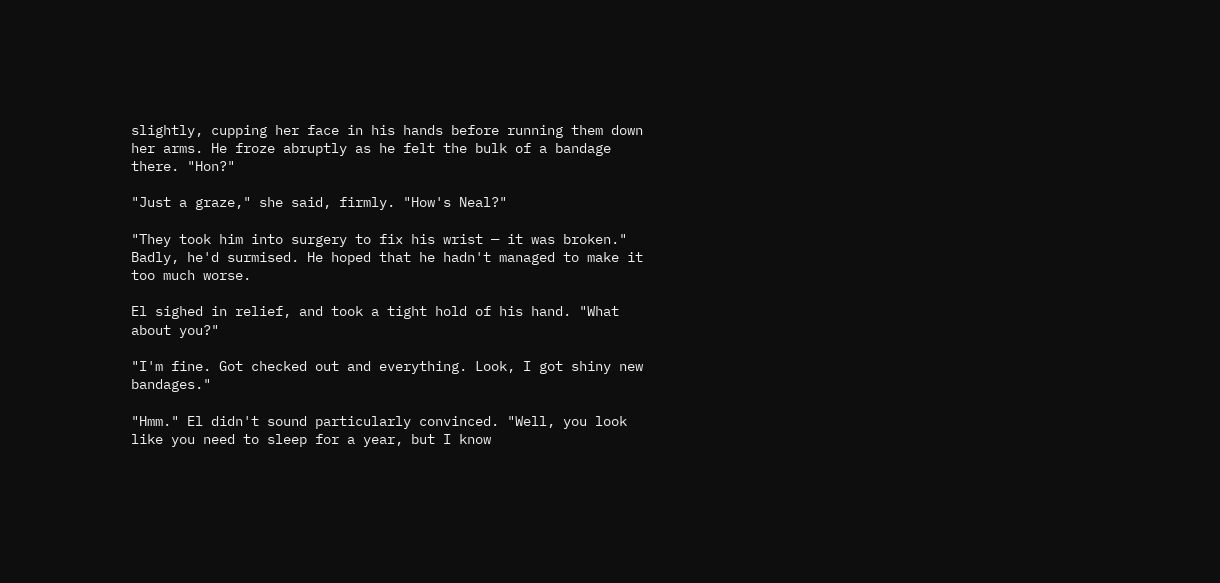slightly, cupping her face in his hands before running them down her arms. He froze abruptly as he felt the bulk of a bandage there. "Hon?"

"Just a graze," she said, firmly. "How's Neal?"

"They took him into surgery to fix his wrist — it was broken." Badly, he'd surmised. He hoped that he hadn't managed to make it too much worse.

El sighed in relief, and took a tight hold of his hand. "What about you?"

"I'm fine. Got checked out and everything. Look, I got shiny new bandages."

"Hmm." El didn't sound particularly convinced. "Well, you look like you need to sleep for a year, but I know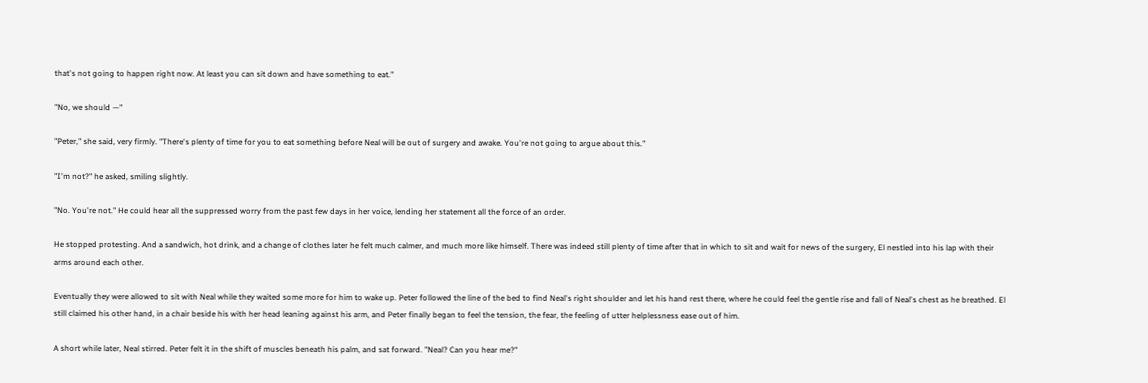that's not going to happen right now. At least you can sit down and have something to eat."

"No, we should —"

"Peter," she said, very firmly. "There's plenty of time for you to eat something before Neal will be out of surgery and awake. You're not going to argue about this."

"I'm not?" he asked, smiling slightly.

"No. You're not." He could hear all the suppressed worry from the past few days in her voice, lending her statement all the force of an order.

He stopped protesting. And a sandwich, hot drink, and a change of clothes later he felt much calmer, and much more like himself. There was indeed still plenty of time after that in which to sit and wait for news of the surgery, El nestled into his lap with their arms around each other.

Eventually they were allowed to sit with Neal while they waited some more for him to wake up. Peter followed the line of the bed to find Neal's right shoulder and let his hand rest there, where he could feel the gentle rise and fall of Neal's chest as he breathed. El still claimed his other hand, in a chair beside his with her head leaning against his arm, and Peter finally began to feel the tension, the fear, the feeling of utter helplessness ease out of him.

A short while later, Neal stirred. Peter felt it in the shift of muscles beneath his palm, and sat forward. "Neal? Can you hear me?"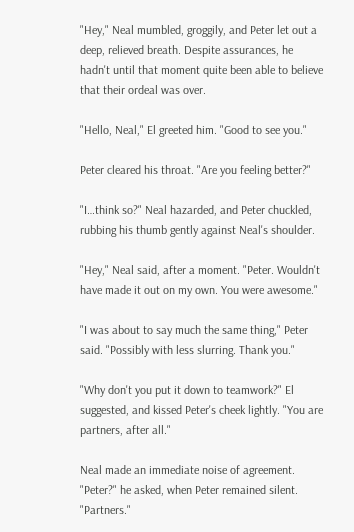"Hey," Neal mumbled, groggily, and Peter let out a deep, relieved breath. Despite assurances, he hadn't until that moment quite been able to believe that their ordeal was over.

"Hello, Neal," El greeted him. "Good to see you."

Peter cleared his throat. "Are you feeling better?"

"I…think so?" Neal hazarded, and Peter chuckled, rubbing his thumb gently against Neal's shoulder.

"Hey," Neal said, after a moment. "Peter. Wouldn't have made it out on my own. You were awesome."

"I was about to say much the same thing," Peter said. "Possibly with less slurring. Thank you."

"Why don't you put it down to teamwork?" El suggested, and kissed Peter's cheek lightly. "You are partners, after all."

Neal made an immediate noise of agreement. "Peter?" he asked, when Peter remained silent. "Partners."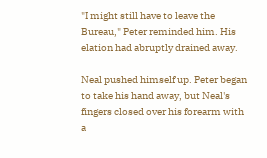"I might still have to leave the Bureau," Peter reminded him. His elation had abruptly drained away.

Neal pushed himself up. Peter began to take his hand away, but Neal's fingers closed over his forearm with a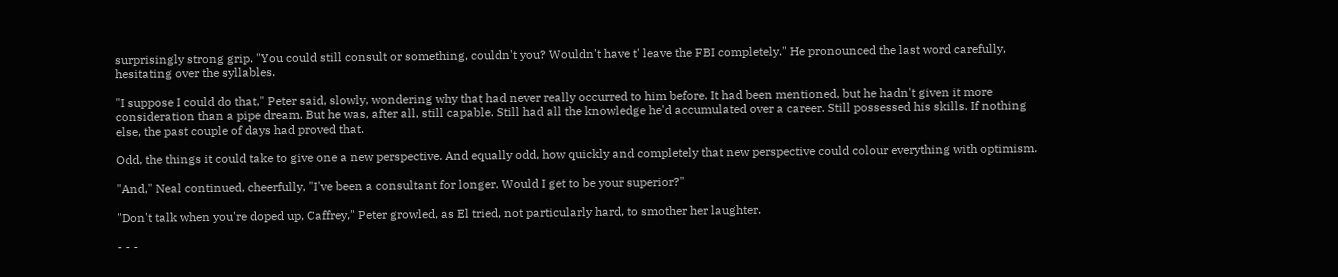surprisingly strong grip. "You could still consult or something, couldn't you? Wouldn't have t' leave the FBI completely." He pronounced the last word carefully, hesitating over the syllables.

"I suppose I could do that," Peter said, slowly, wondering why that had never really occurred to him before. It had been mentioned, but he hadn't given it more consideration than a pipe dream. But he was, after all, still capable. Still had all the knowledge he'd accumulated over a career. Still possessed his skills. If nothing else, the past couple of days had proved that.

Odd, the things it could take to give one a new perspective. And equally odd, how quickly and completely that new perspective could colour everything with optimism.

"And," Neal continued, cheerfully, "I've been a consultant for longer. Would I get to be your superior?"

"Don't talk when you're doped up, Caffrey," Peter growled, as El tried, not particularly hard, to smother her laughter.

- - -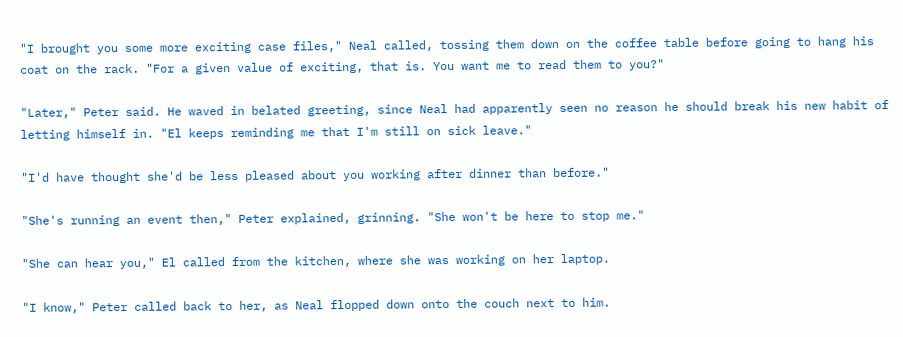"I brought you some more exciting case files," Neal called, tossing them down on the coffee table before going to hang his coat on the rack. "For a given value of exciting, that is. You want me to read them to you?"

"Later," Peter said. He waved in belated greeting, since Neal had apparently seen no reason he should break his new habit of letting himself in. "El keeps reminding me that I'm still on sick leave."

"I'd have thought she'd be less pleased about you working after dinner than before."

"She's running an event then," Peter explained, grinning. "She won't be here to stop me."

"She can hear you," El called from the kitchen, where she was working on her laptop.

"I know," Peter called back to her, as Neal flopped down onto the couch next to him.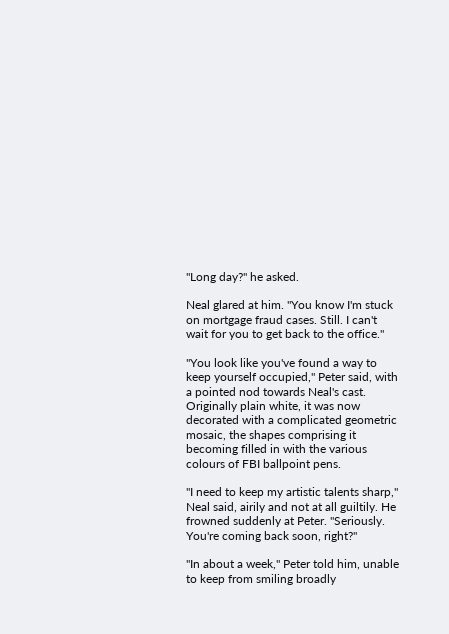"Long day?" he asked.

Neal glared at him. "You know I'm stuck on mortgage fraud cases. Still. I can't wait for you to get back to the office."

"You look like you've found a way to keep yourself occupied," Peter said, with a pointed nod towards Neal's cast. Originally plain white, it was now decorated with a complicated geometric mosaic, the shapes comprising it becoming filled in with the various colours of FBI ballpoint pens.

"I need to keep my artistic talents sharp," Neal said, airily and not at all guiltily. He frowned suddenly at Peter. "Seriously. You're coming back soon, right?"

"In about a week," Peter told him, unable to keep from smiling broadly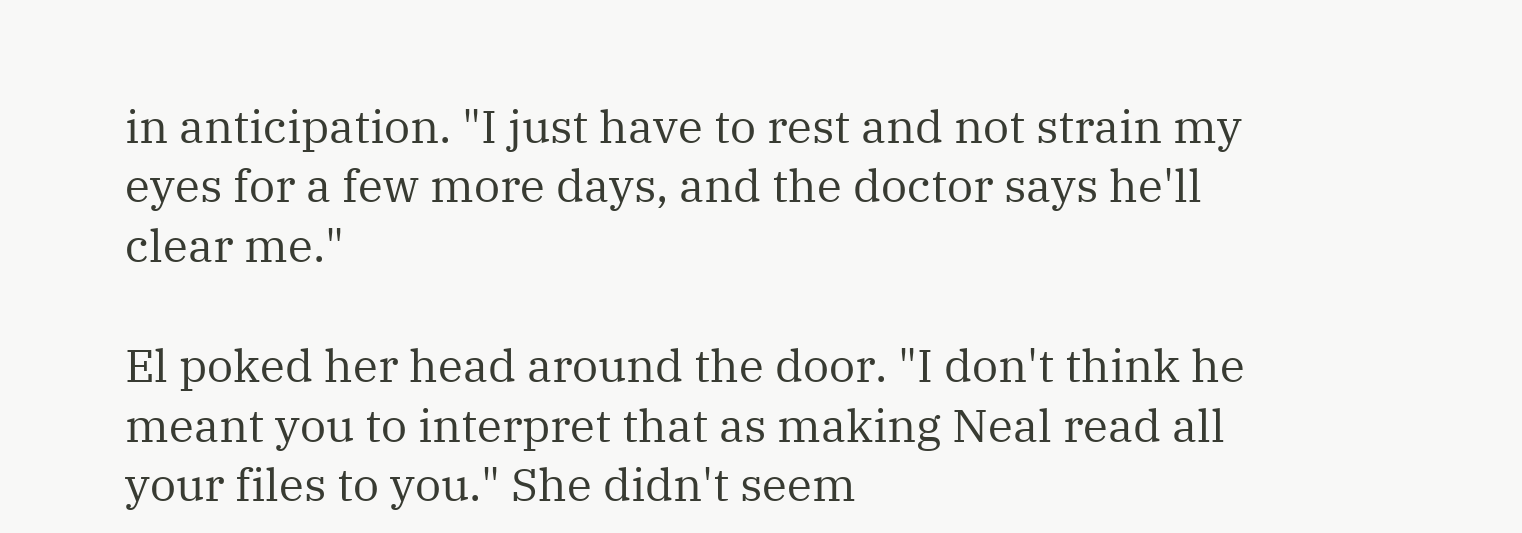in anticipation. "I just have to rest and not strain my eyes for a few more days, and the doctor says he'll clear me."

El poked her head around the door. "I don't think he meant you to interpret that as making Neal read all your files to you." She didn't seem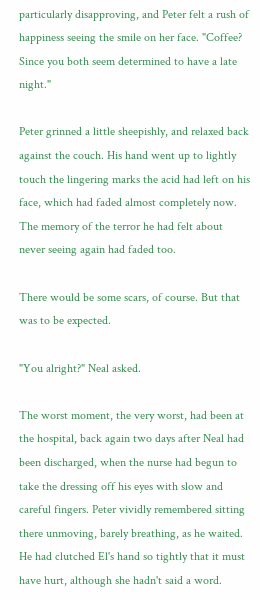particularly disapproving, and Peter felt a rush of happiness seeing the smile on her face. "Coffee? Since you both seem determined to have a late night."

Peter grinned a little sheepishly, and relaxed back against the couch. His hand went up to lightly touch the lingering marks the acid had left on his face, which had faded almost completely now. The memory of the terror he had felt about never seeing again had faded too.

There would be some scars, of course. But that was to be expected.

"You alright?" Neal asked.

The worst moment, the very worst, had been at the hospital, back again two days after Neal had been discharged, when the nurse had begun to take the dressing off his eyes with slow and careful fingers. Peter vividly remembered sitting there unmoving, barely breathing, as he waited. He had clutched El's hand so tightly that it must have hurt, although she hadn't said a word.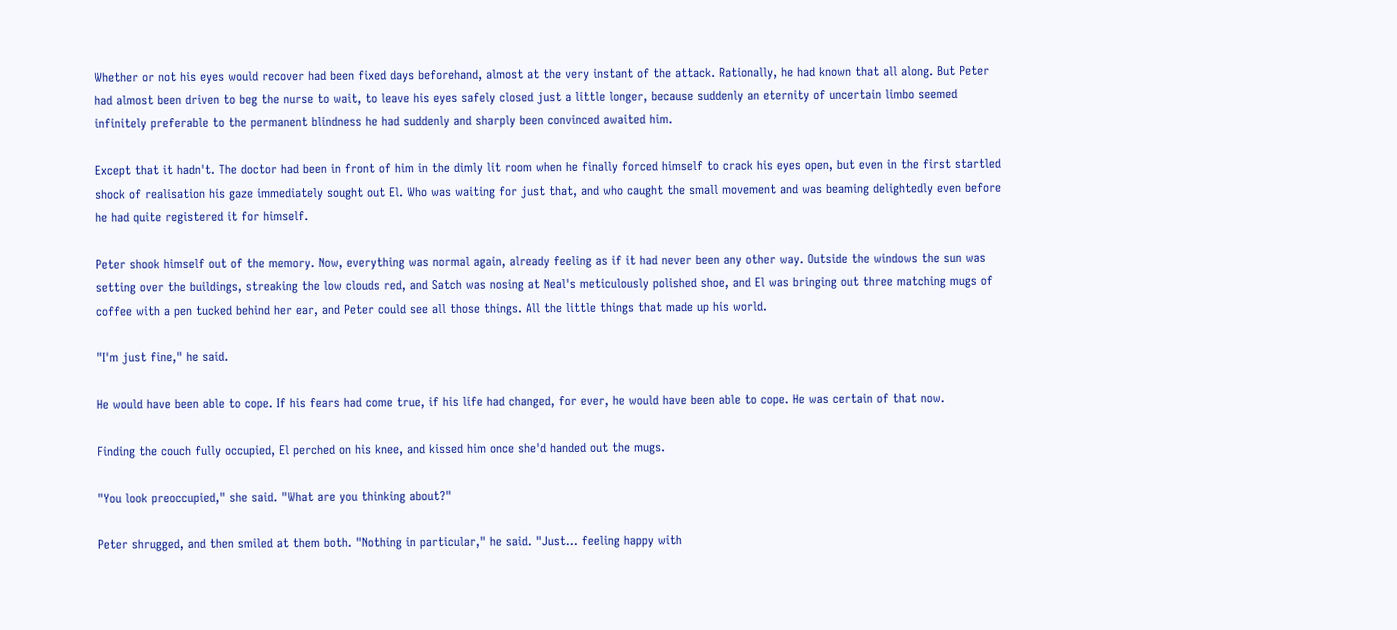Whether or not his eyes would recover had been fixed days beforehand, almost at the very instant of the attack. Rationally, he had known that all along. But Peter had almost been driven to beg the nurse to wait, to leave his eyes safely closed just a little longer, because suddenly an eternity of uncertain limbo seemed infinitely preferable to the permanent blindness he had suddenly and sharply been convinced awaited him.

Except that it hadn't. The doctor had been in front of him in the dimly lit room when he finally forced himself to crack his eyes open, but even in the first startled shock of realisation his gaze immediately sought out El. Who was waiting for just that, and who caught the small movement and was beaming delightedly even before he had quite registered it for himself.

Peter shook himself out of the memory. Now, everything was normal again, already feeling as if it had never been any other way. Outside the windows the sun was setting over the buildings, streaking the low clouds red, and Satch was nosing at Neal's meticulously polished shoe, and El was bringing out three matching mugs of coffee with a pen tucked behind her ear, and Peter could see all those things. All the little things that made up his world.

"I'm just fine," he said.

He would have been able to cope. If his fears had come true, if his life had changed, for ever, he would have been able to cope. He was certain of that now.

Finding the couch fully occupied, El perched on his knee, and kissed him once she'd handed out the mugs.

"You look preoccupied," she said. "What are you thinking about?"

Peter shrugged, and then smiled at them both. "Nothing in particular," he said. "Just… feeling happy with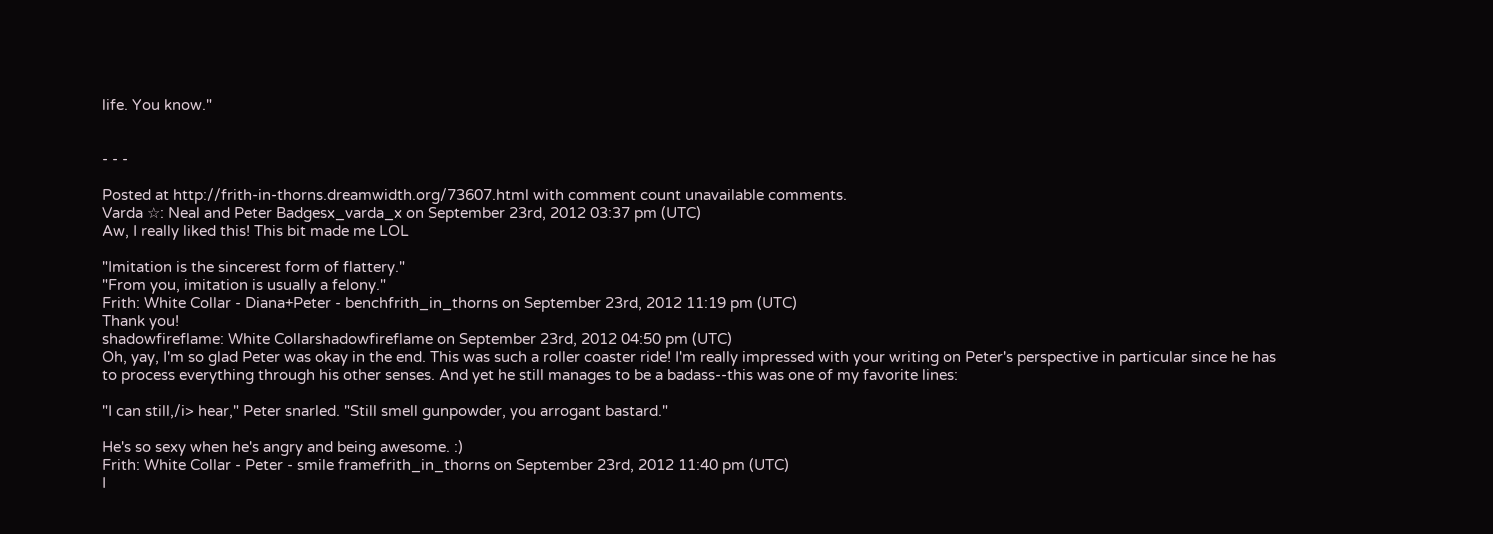life. You know."


- - -

Posted at http://frith-in-thorns.dreamwidth.org/73607.html with comment count unavailable comments.
Varda ☆: Neal and Peter Badgesx_varda_x on September 23rd, 2012 03:37 pm (UTC)
Aw, I really liked this! This bit made me LOL

"Imitation is the sincerest form of flattery."
"From you, imitation is usually a felony."
Frith: White Collar - Diana+Peter - benchfrith_in_thorns on September 23rd, 2012 11:19 pm (UTC)
Thank you!
shadowfireflame: White Collarshadowfireflame on September 23rd, 2012 04:50 pm (UTC)
Oh, yay, I'm so glad Peter was okay in the end. This was such a roller coaster ride! I'm really impressed with your writing on Peter's perspective in particular since he has to process everything through his other senses. And yet he still manages to be a badass--this was one of my favorite lines:

"I can still,/i> hear," Peter snarled. "Still smell gunpowder, you arrogant bastard."

He's so sexy when he's angry and being awesome. :)
Frith: White Collar - Peter - smile framefrith_in_thorns on September 23rd, 2012 11:40 pm (UTC)
I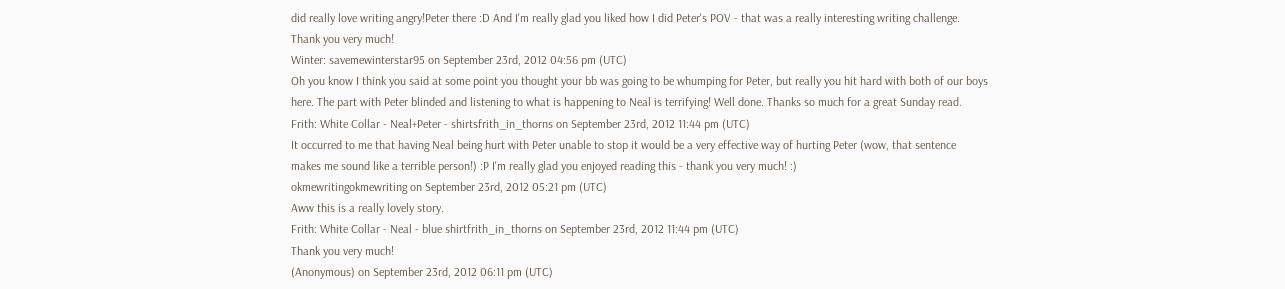did really love writing angry!Peter there :D And I'm really glad you liked how I did Peter's POV - that was a really interesting writing challenge. Thank you very much!
Winter: savemewinterstar95 on September 23rd, 2012 04:56 pm (UTC)
Oh you know I think you said at some point you thought your bb was going to be whumping for Peter, but really you hit hard with both of our boys here. The part with Peter blinded and listening to what is happening to Neal is terrifying! Well done. Thanks so much for a great Sunday read.
Frith: White Collar - Neal+Peter - shirtsfrith_in_thorns on September 23rd, 2012 11:44 pm (UTC)
It occurred to me that having Neal being hurt with Peter unable to stop it would be a very effective way of hurting Peter (wow, that sentence makes me sound like a terrible person!) :P I'm really glad you enjoyed reading this - thank you very much! :)
okmewritingokmewriting on September 23rd, 2012 05:21 pm (UTC)
Aww this is a really lovely story.
Frith: White Collar - Neal - blue shirtfrith_in_thorns on September 23rd, 2012 11:44 pm (UTC)
Thank you very much!
(Anonymous) on September 23rd, 2012 06:11 pm (UTC)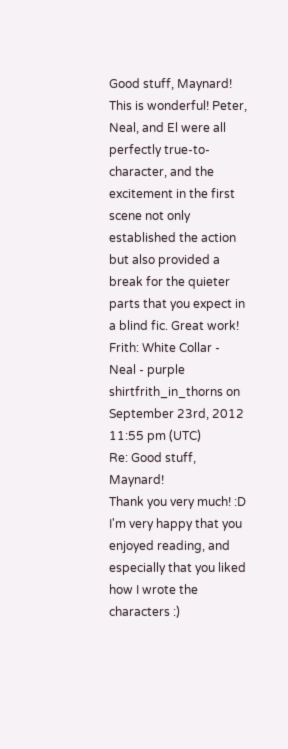Good stuff, Maynard!
This is wonderful! Peter, Neal, and El were all perfectly true-to-character, and the excitement in the first scene not only established the action but also provided a break for the quieter parts that you expect in a blind fic. Great work!
Frith: White Collar - Neal - purple shirtfrith_in_thorns on September 23rd, 2012 11:55 pm (UTC)
Re: Good stuff, Maynard!
Thank you very much! :D I'm very happy that you enjoyed reading, and especially that you liked how I wrote the characters :)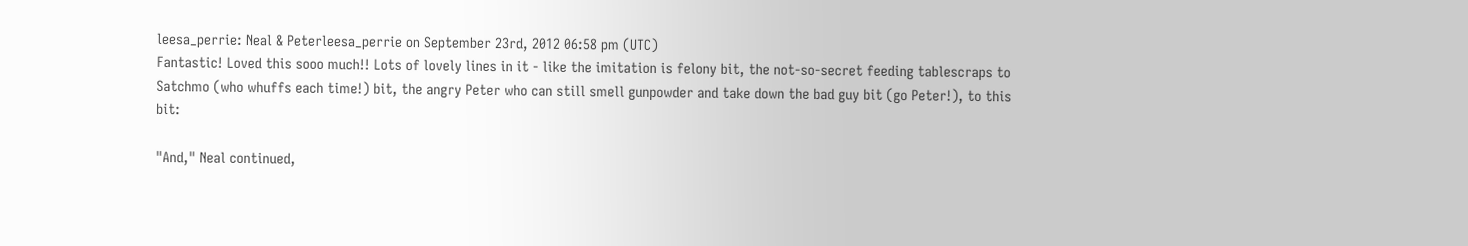leesa_perrie: Neal & Peterleesa_perrie on September 23rd, 2012 06:58 pm (UTC)
Fantastic! Loved this sooo much!! Lots of lovely lines in it - like the imitation is felony bit, the not-so-secret feeding tablescraps to Satchmo (who whuffs each time!) bit, the angry Peter who can still smell gunpowder and take down the bad guy bit (go Peter!), to this bit:

"And," Neal continued,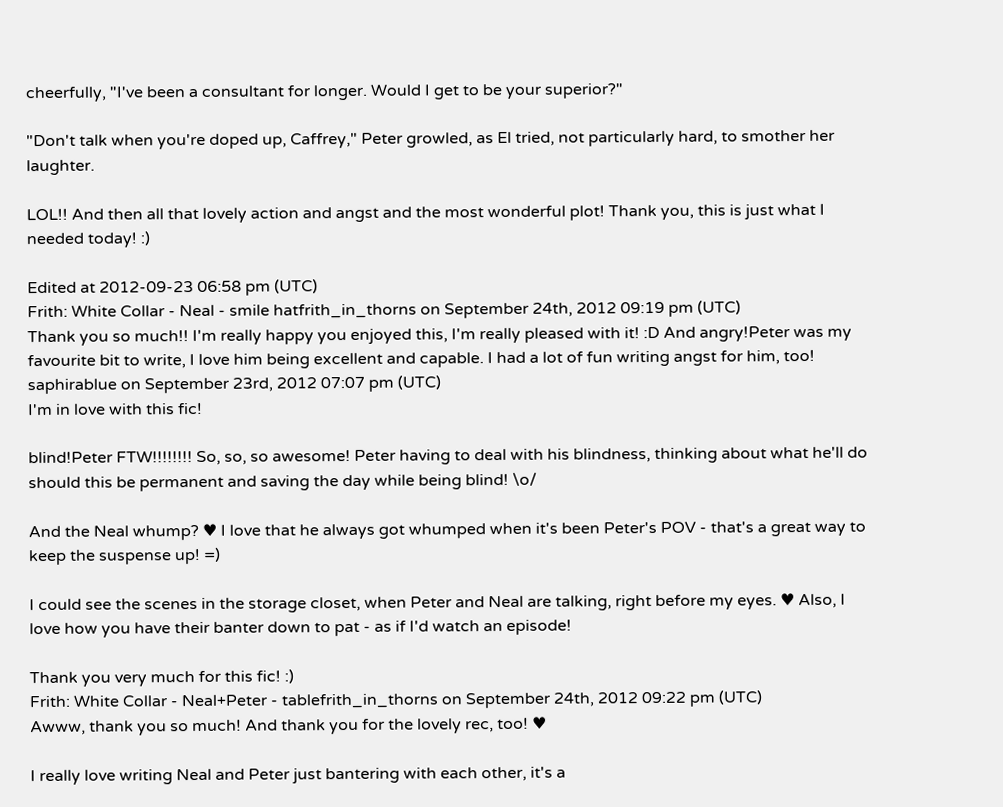cheerfully, "I've been a consultant for longer. Would I get to be your superior?"

"Don't talk when you're doped up, Caffrey," Peter growled, as El tried, not particularly hard, to smother her laughter.

LOL!! And then all that lovely action and angst and the most wonderful plot! Thank you, this is just what I needed today! :)

Edited at 2012-09-23 06:58 pm (UTC)
Frith: White Collar - Neal - smile hatfrith_in_thorns on September 24th, 2012 09:19 pm (UTC)
Thank you so much!! I'm really happy you enjoyed this, I'm really pleased with it! :D And angry!Peter was my favourite bit to write, I love him being excellent and capable. I had a lot of fun writing angst for him, too!
saphirablue on September 23rd, 2012 07:07 pm (UTC)
I'm in love with this fic!

blind!Peter FTW!!!!!!!! So, so, so awesome! Peter having to deal with his blindness, thinking about what he'll do should this be permanent and saving the day while being blind! \o/

And the Neal whump? ♥ I love that he always got whumped when it's been Peter's POV - that's a great way to keep the suspense up! =)

I could see the scenes in the storage closet, when Peter and Neal are talking, right before my eyes. ♥ Also, I love how you have their banter down to pat - as if I'd watch an episode!

Thank you very much for this fic! :)
Frith: White Collar - Neal+Peter - tablefrith_in_thorns on September 24th, 2012 09:22 pm (UTC)
Awww, thank you so much! And thank you for the lovely rec, too! ♥

I really love writing Neal and Peter just bantering with each other, it's a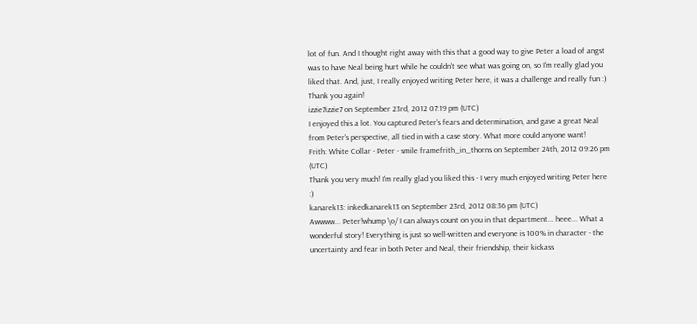lot of fun. And I thought right away with this that a good way to give Peter a load of angst was to have Neal being hurt while he couldn't see what was going on, so I'm really glad you liked that. And, just, I really enjoyed writing Peter here, it was a challenge and really fun :) Thank you again!
izzie7izzie7 on September 23rd, 2012 07:19 pm (UTC)
I enjoyed this a lot. You captured Peter's fears and determination, and gave a great Neal from Peter's perspective, all tied in with a case story. What more could anyone want!
Frith: White Collar - Peter - smile framefrith_in_thorns on September 24th, 2012 09:26 pm (UTC)
Thank you very much! I'm really glad you liked this - I very much enjoyed writing Peter here :)
kanarek13: inkedkanarek13 on September 23rd, 2012 08:36 pm (UTC)
Awwww... Peter!whump \o/ I can always count on you in that department... heee... What a wonderful story! Everything is just so well-written and everyone is 100% in character - the uncertainty and fear in both Peter and Neal, their friendship, their kickass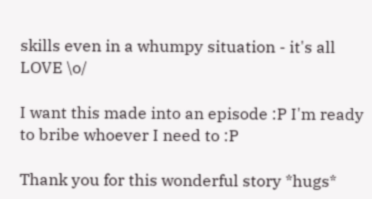skills even in a whumpy situation - it's all LOVE \o/

I want this made into an episode :P I'm ready to bribe whoever I need to :P

Thank you for this wonderful story *hugs*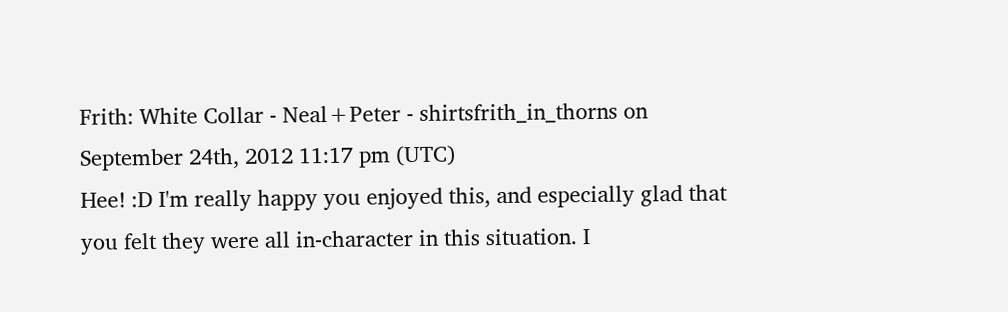Frith: White Collar - Neal+Peter - shirtsfrith_in_thorns on September 24th, 2012 11:17 pm (UTC)
Hee! :D I'm really happy you enjoyed this, and especially glad that you felt they were all in-character in this situation. I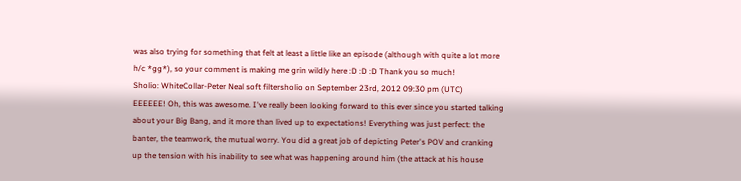was also trying for something that felt at least a little like an episode (although with quite a lot more h/c *gg*), so your comment is making me grin wildly here :D :D :D Thank you so much!
Sholio: WhiteCollar-Peter Neal soft filtersholio on September 23rd, 2012 09:30 pm (UTC)
EEEEEE! Oh, this was awesome. I've really been looking forward to this ever since you started talking about your Big Bang, and it more than lived up to expectations! Everything was just perfect: the banter, the teamwork, the mutual worry. You did a great job of depicting Peter's POV and cranking up the tension with his inability to see what was happening around him (the attack at his house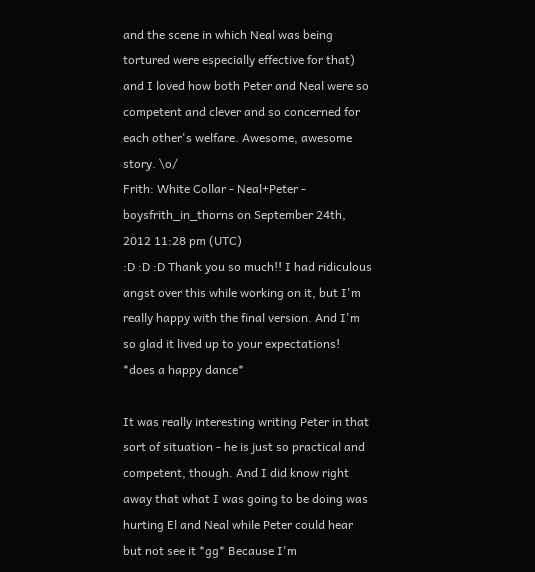and the scene in which Neal was being tortured were especially effective for that) and I loved how both Peter and Neal were so competent and clever and so concerned for each other's welfare. Awesome, awesome story. \o/
Frith: White Collar - Neal+Peter - boysfrith_in_thorns on September 24th, 2012 11:28 pm (UTC)
:D :D :D Thank you so much!! I had ridiculous angst over this while working on it, but I'm really happy with the final version. And I'm so glad it lived up to your expectations! *does a happy dance*

It was really interesting writing Peter in that sort of situation - he is just so practical and competent, though. And I did know right away that what I was going to be doing was hurting El and Neal while Peter could hear but not see it *gg* Because I'm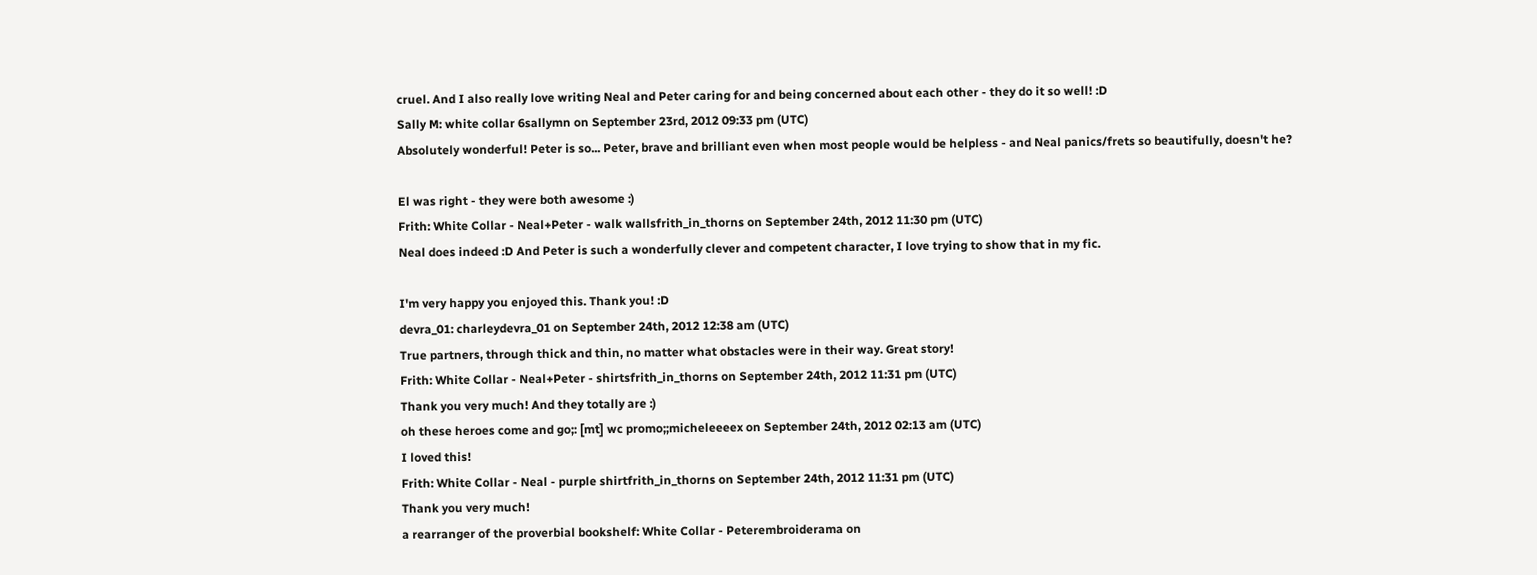cruel. And I also really love writing Neal and Peter caring for and being concerned about each other - they do it so well! :D
Sally M: white collar 6sallymn on September 23rd, 2012 09:33 pm (UTC)
Absolutely wonderful! Peter is so... Peter, brave and brilliant even when most people would be helpless - and Neal panics/frets so beautifully, doesn't he?

El was right - they were both awesome :)
Frith: White Collar - Neal+Peter - walk wallsfrith_in_thorns on September 24th, 2012 11:30 pm (UTC)
Neal does indeed :D And Peter is such a wonderfully clever and competent character, I love trying to show that in my fic.

I'm very happy you enjoyed this. Thank you! :D
devra_01: charleydevra_01 on September 24th, 2012 12:38 am (UTC)
True partners, through thick and thin, no matter what obstacles were in their way. Great story!
Frith: White Collar - Neal+Peter - shirtsfrith_in_thorns on September 24th, 2012 11:31 pm (UTC)
Thank you very much! And they totally are :)
oh these heroes come and go;: [mt] wc promo;;micheleeeex on September 24th, 2012 02:13 am (UTC)
I loved this!
Frith: White Collar - Neal - purple shirtfrith_in_thorns on September 24th, 2012 11:31 pm (UTC)
Thank you very much!
a rearranger of the proverbial bookshelf: White Collar - Peterembroiderama on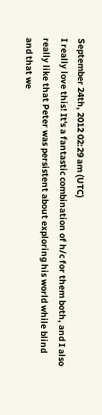September 24th, 2012 02:29 am (UTC)
I really love this! It's a fantastic combination of h/c for them both, and I also really like that Peter was persistent about exploring his world while blind and that we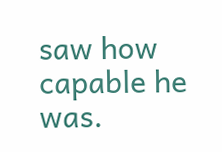saw how capable he was.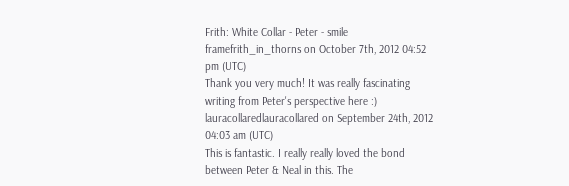Frith: White Collar - Peter - smile framefrith_in_thorns on October 7th, 2012 04:52 pm (UTC)
Thank you very much! It was really fascinating writing from Peter's perspective here :)
lauracollaredlauracollared on September 24th, 2012 04:03 am (UTC)
This is fantastic. I really really loved the bond between Peter & Neal in this. The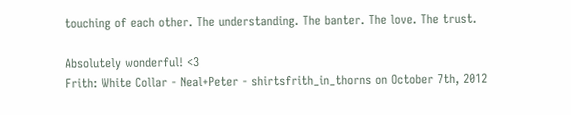touching of each other. The understanding. The banter. The love. The trust.

Absolutely wonderful! <3
Frith: White Collar - Neal+Peter - shirtsfrith_in_thorns on October 7th, 2012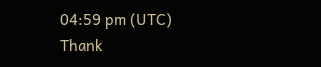04:59 pm (UTC)
Thank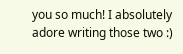you so much! I absolutely adore writing those two :)